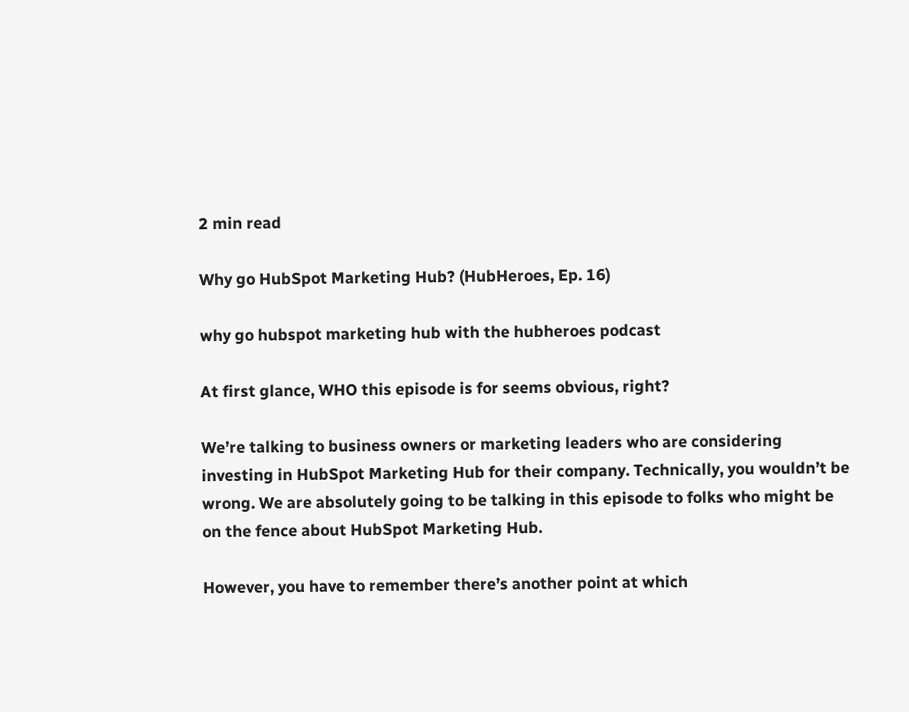2 min read

Why go HubSpot Marketing Hub? (HubHeroes, Ep. 16)

why go hubspot marketing hub with the hubheroes podcast

At first glance, WHO this episode is for seems obvious, right?

We’re talking to business owners or marketing leaders who are considering investing in HubSpot Marketing Hub for their company. Technically, you wouldn’t be wrong. We are absolutely going to be talking in this episode to folks who might be on the fence about HubSpot Marketing Hub.

However, you have to remember there’s another point at which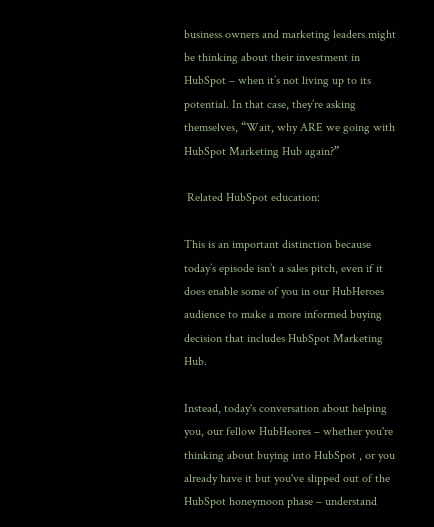business owners and marketing leaders might be thinking about their investment in HubSpot – when it’s not living up to its potential. In that case, they’re asking themselves, “Wait, why ARE we going with HubSpot Marketing Hub again?”

 Related HubSpot education:

This is an important distinction because today’s episode isn’t a sales pitch, even if it does enable some of you in our HubHeroes audience to make a more informed buying decision that includes HubSpot Marketing Hub.

Instead, today's conversation about helping you, our fellow HubHeores – whether you're thinking about buying into HubSpot , or you already have it but you've slipped out of the HubSpot honeymoon phase – understand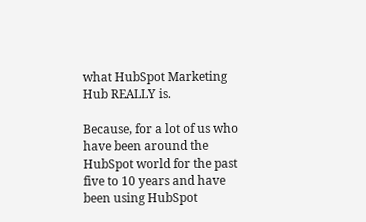what HubSpot Marketing Hub REALLY is.

Because, for a lot of us who have been around the HubSpot world for the past five to 10 years and have been using HubSpot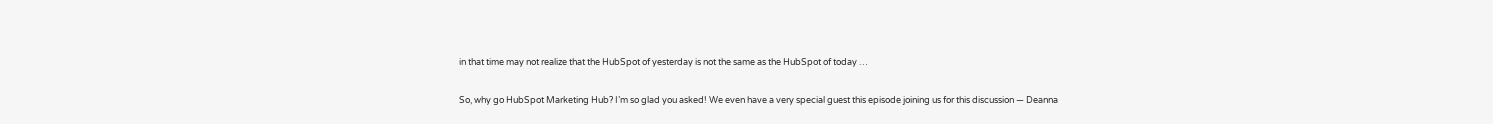in that time may not realize that the HubSpot of yesterday is not the same as the HubSpot of today …

So, why go HubSpot Marketing Hub? I’m so glad you asked! We even have a very special guest this episode joining us for this discussion — Deanna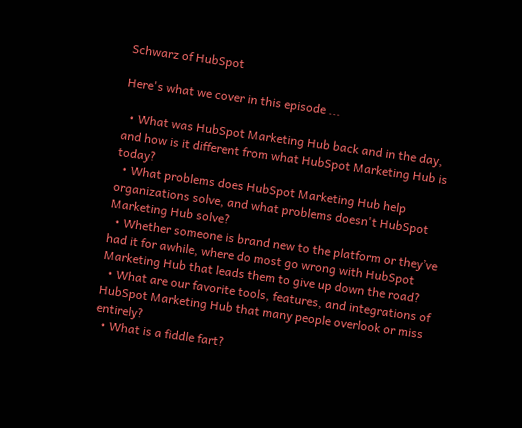Schwarz of HubSpot

Here's what we cover in this episode ...

  • What was HubSpot Marketing Hub back and in the day, and how is it different from what HubSpot Marketing Hub is today?
  • What problems does HubSpot Marketing Hub help organizations solve, and what problems doesn't HubSpot Marketing Hub solve?
  • Whether someone is brand new to the platform or they’ve had it for awhile, where do most go wrong with HubSpot Marketing Hub that leads them to give up down the road?
  • What are our favorite tools, features, and integrations of HubSpot Marketing Hub that many people overlook or miss entirely?
  • What is a fiddle fart?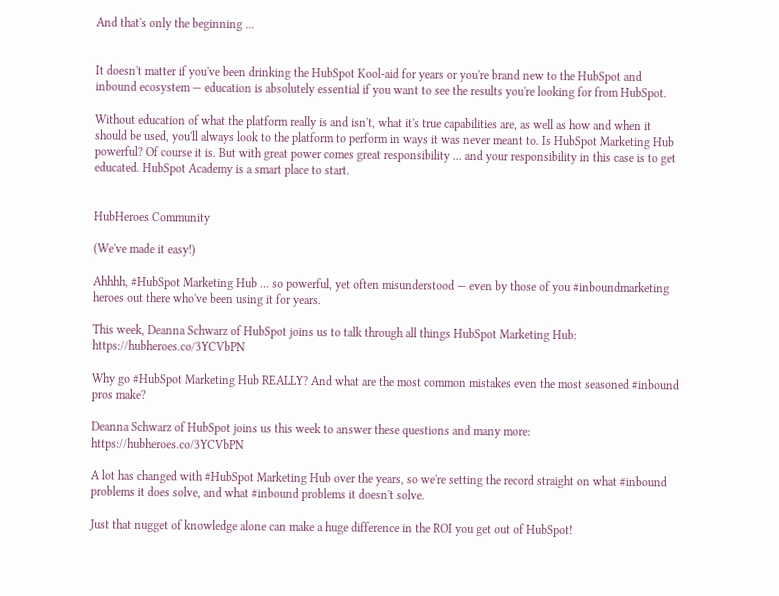And that's only the beginning ...


It doesn't matter if you've been drinking the HubSpot Kool-aid for years or you're brand new to the HubSpot and inbound ecosystem — education is absolutely essential if you want to see the results you're looking for from HubSpot.

Without education of what the platform really is and isn't, what it's true capabilities are, as well as how and when it should be used, you'll always look to the platform to perform in ways it was never meant to. Is HubSpot Marketing Hub powerful? Of course it is. But with great power comes great responsibility ... and your responsibility in this case is to get educated. HubSpot Academy is a smart place to start.


HubHeroes Community

(We've made it easy!)

Ahhhh, #HubSpot Marketing Hub ... so powerful, yet often misunderstood — even by those of you #inboundmarketing heroes out there who've been using it for years.

This week, Deanna Schwarz of HubSpot joins us to talk through all things HubSpot Marketing Hub: https://hubheroes.co/3YCVbPN

Why go #HubSpot Marketing Hub REALLY? And what are the most common mistakes even the most seasoned #inbound pros make?

Deanna Schwarz of HubSpot joins us this week to answer these questions and many more: https://hubheroes.co/3YCVbPN

A lot has changed with #HubSpot Marketing Hub over the years, so we're setting the record straight on what #inbound problems it does solve, and what #inbound problems it doesn't solve.

Just that nugget of knowledge alone can make a huge difference in the ROI you get out of HubSpot!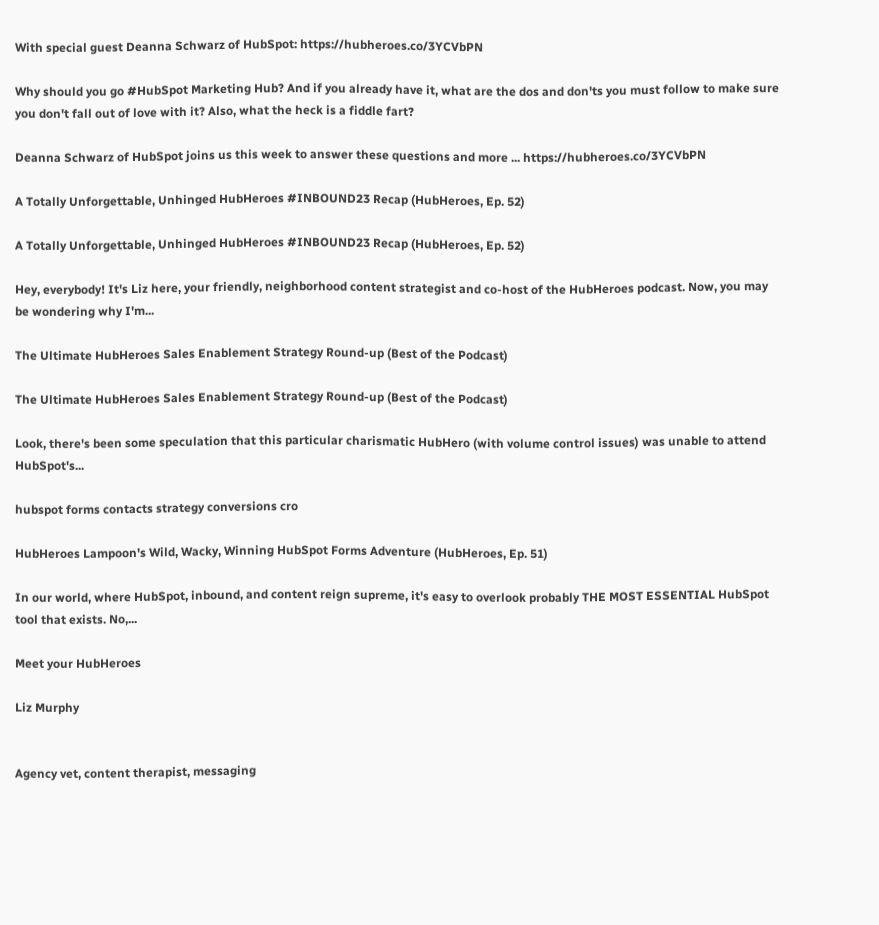With special guest Deanna Schwarz of HubSpot: https://hubheroes.co/3YCVbPN

Why should you go #HubSpot Marketing Hub? And if you already have it, what are the dos and don'ts you must follow to make sure you don't fall out of love with it? Also, what the heck is a fiddle fart?

Deanna Schwarz of HubSpot joins us this week to answer these questions and more ... https://hubheroes.co/3YCVbPN

A Totally Unforgettable, Unhinged HubHeroes #INBOUND23 Recap (HubHeroes, Ep. 52)

A Totally Unforgettable, Unhinged HubHeroes #INBOUND23 Recap (HubHeroes, Ep. 52)

Hey, everybody! It's Liz here, your friendly, neighborhood content strategist and co-host of the HubHeroes podcast. Now, you may be wondering why I'm...

The Ultimate HubHeroes Sales Enablement Strategy Round-up (Best of the Podcast)

The Ultimate HubHeroes Sales Enablement Strategy Round-up (Best of the Podcast)

Look, there's been some speculation that this particular charismatic HubHero (with volume control issues) was unable to attend HubSpot's...

hubspot forms contacts strategy conversions cro

HubHeroes Lampoon's Wild, Wacky, Winning HubSpot Forms Adventure (HubHeroes, Ep. 51)

In our world, where HubSpot, inbound, and content reign supreme, it's easy to overlook probably THE MOST ESSENTIAL HubSpot tool that exists. No,...

Meet your HubHeroes

Liz Murphy


Agency vet, content therapist, messaging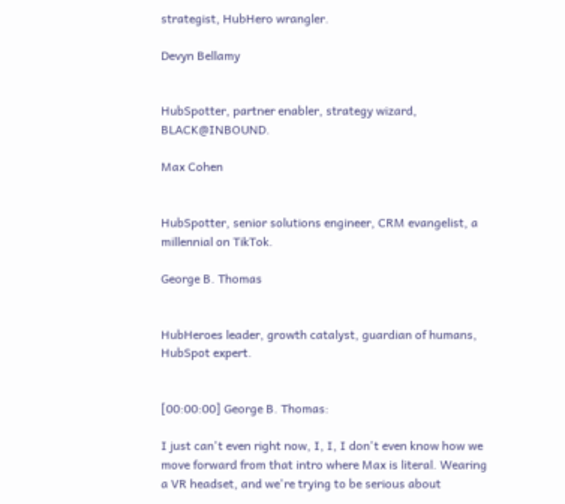strategist, HubHero wrangler.

Devyn Bellamy


HubSpotter, partner enabler, strategy wizard, BLACK@INBOUND.

Max Cohen


HubSpotter, senior solutions engineer, CRM evangelist, a millennial on TikTok.

George B. Thomas


HubHeroes leader, growth catalyst, guardian of humans, HubSpot expert.


[00:00:00] George B. Thomas:

I just can't even right now, I, I, I don't even know how we move forward from that intro where Max is literal. Wearing a VR headset, and we're trying to be serious about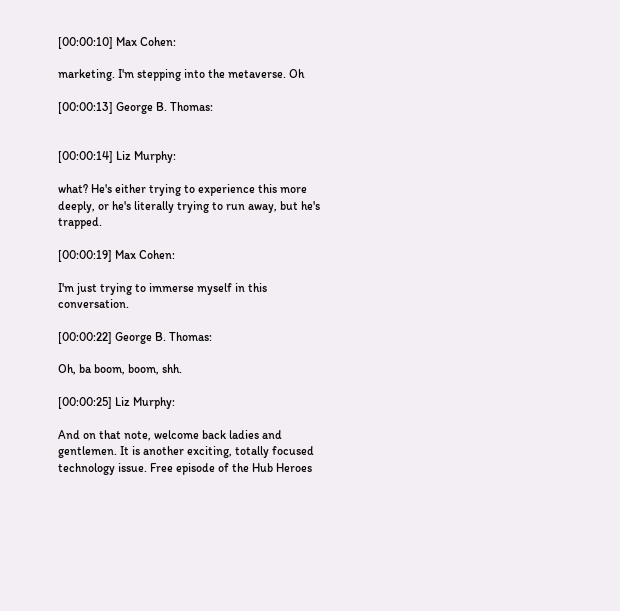[00:00:10] Max Cohen:

marketing. I'm stepping into the metaverse. Oh

[00:00:13] George B. Thomas:


[00:00:14] Liz Murphy:

what? He's either trying to experience this more deeply, or he's literally trying to run away, but he's trapped.

[00:00:19] Max Cohen:

I'm just trying to immerse myself in this conversation.

[00:00:22] George B. Thomas:

Oh, ba boom, boom, shh.

[00:00:25] Liz Murphy:

And on that note, welcome back ladies and gentlemen. It is another exciting, totally focused technology issue. Free episode of the Hub Heroes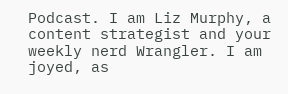Podcast. I am Liz Murphy, a content strategist and your weekly nerd Wrangler. I am joyed, as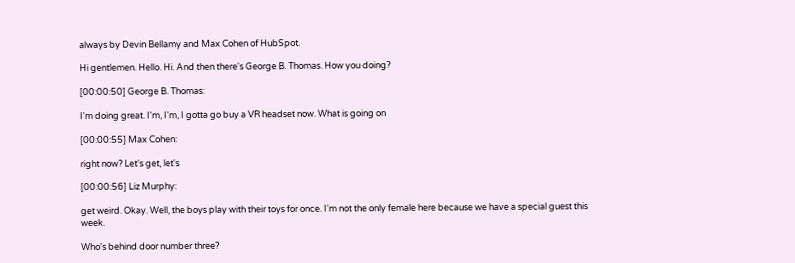always by Devin Bellamy and Max Cohen of HubSpot.

Hi gentlemen. Hello. Hi. And then there's George B. Thomas. How you doing?

[00:00:50] George B. Thomas:

I'm doing great. I'm, I'm, I gotta go buy a VR headset now. What is going on

[00:00:55] Max Cohen:

right now? Let's get, let's

[00:00:56] Liz Murphy:

get weird. Okay. Well, the boys play with their toys for once. I'm not the only female here because we have a special guest this week.

Who's behind door number three?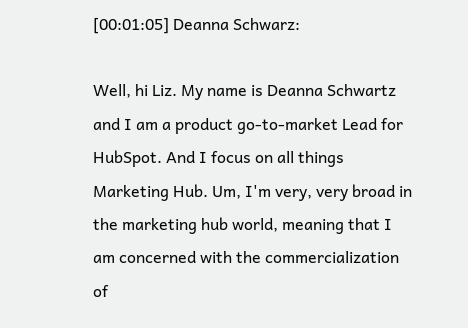[00:01:05] Deanna Schwarz:

Well, hi Liz. My name is Deanna Schwartz and I am a product go-to-market Lead for HubSpot. And I focus on all things Marketing Hub. Um, I'm very, very broad in the marketing hub world, meaning that I am concerned with the commercialization of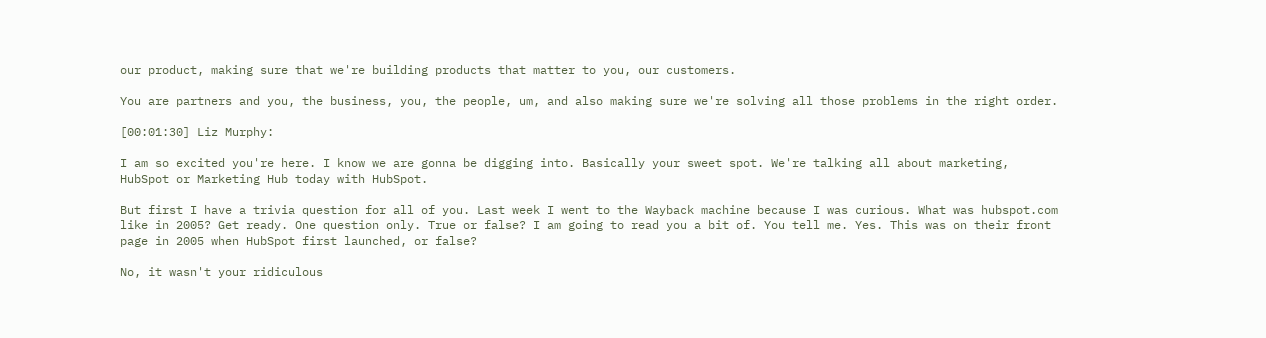our product, making sure that we're building products that matter to you, our customers.

You are partners and you, the business, you, the people, um, and also making sure we're solving all those problems in the right order.

[00:01:30] Liz Murphy:

I am so excited you're here. I know we are gonna be digging into. Basically your sweet spot. We're talking all about marketing, HubSpot or Marketing Hub today with HubSpot.

But first I have a trivia question for all of you. Last week I went to the Wayback machine because I was curious. What was hubspot.com like in 2005? Get ready. One question only. True or false? I am going to read you a bit of. You tell me. Yes. This was on their front page in 2005 when HubSpot first launched, or false?

No, it wasn't your ridiculous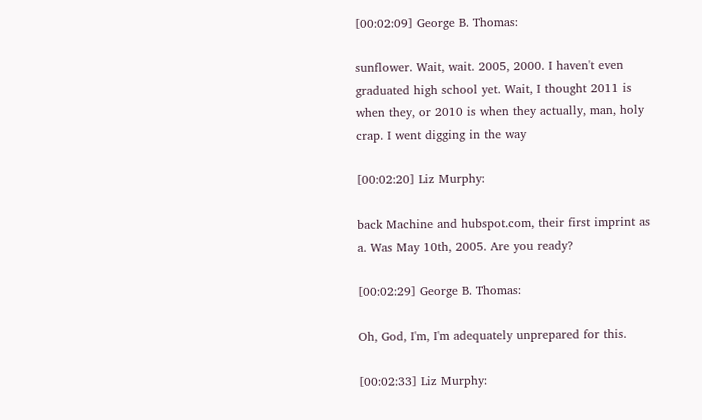[00:02:09] George B. Thomas:

sunflower. Wait, wait. 2005, 2000. I haven't even graduated high school yet. Wait, I thought 2011 is when they, or 2010 is when they actually, man, holy crap. I went digging in the way

[00:02:20] Liz Murphy:

back Machine and hubspot.com, their first imprint as a. Was May 10th, 2005. Are you ready?

[00:02:29] George B. Thomas:

Oh, God, I'm, I'm adequately unprepared for this.

[00:02:33] Liz Murphy: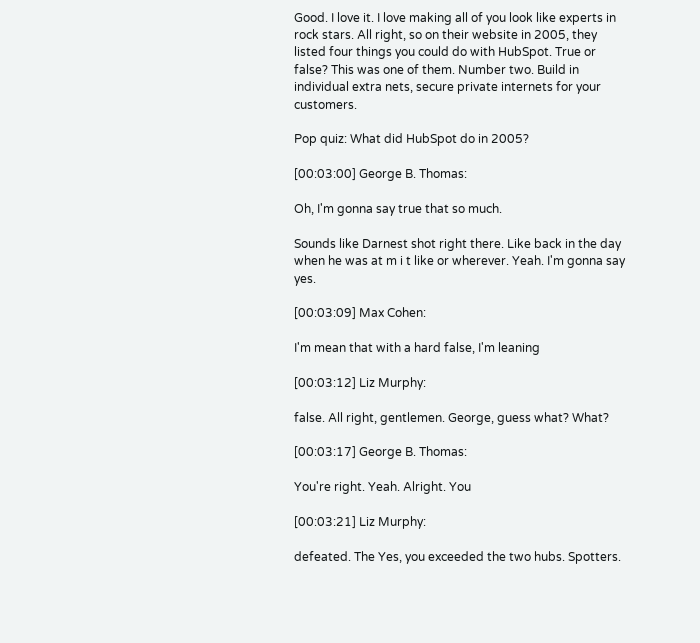Good. I love it. I love making all of you look like experts in rock stars. All right, so on their website in 2005, they listed four things you could do with HubSpot. True or false? This was one of them. Number two. Build in individual extra nets, secure private internets for your customers.

Pop quiz: What did HubSpot do in 2005?

[00:03:00] George B. Thomas:

Oh, I'm gonna say true that so much.

Sounds like Darnest shot right there. Like back in the day when he was at m i t like or wherever. Yeah. I'm gonna say yes.

[00:03:09] Max Cohen:

I'm mean that with a hard false, I'm leaning

[00:03:12] Liz Murphy:

false. All right, gentlemen. George, guess what? What?

[00:03:17] George B. Thomas:

You're right. Yeah. Alright. You

[00:03:21] Liz Murphy:

defeated. The Yes, you exceeded the two hubs. Spotters.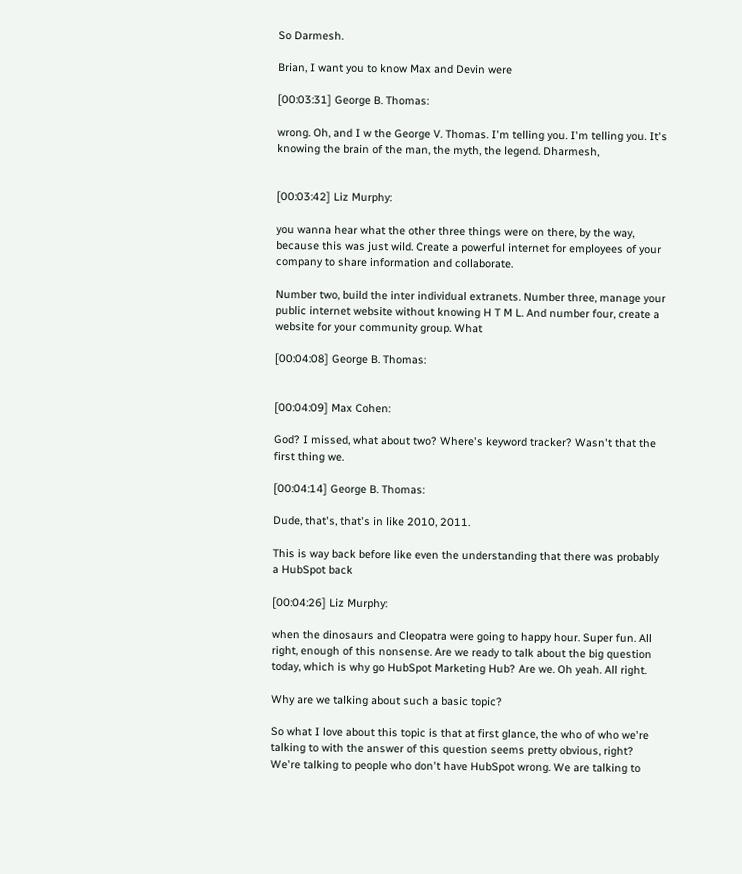So Darmesh.

Brian, I want you to know Max and Devin were

[00:03:31] George B. Thomas:

wrong. Oh, and I w the George V. Thomas. I'm telling you. I'm telling you. It's knowing the brain of the man, the myth, the legend. Dharmesh,


[00:03:42] Liz Murphy:

you wanna hear what the other three things were on there, by the way, because this was just wild. Create a powerful internet for employees of your company to share information and collaborate.

Number two, build the inter individual extranets. Number three, manage your public internet website without knowing H T M L. And number four, create a website for your community group. What

[00:04:08] George B. Thomas:


[00:04:09] Max Cohen:

God? I missed, what about two? Where's keyword tracker? Wasn't that the first thing we.

[00:04:14] George B. Thomas:

Dude, that's, that's in like 2010, 2011.

This is way back before like even the understanding that there was probably a HubSpot back

[00:04:26] Liz Murphy:

when the dinosaurs and Cleopatra were going to happy hour. Super fun. All right, enough of this nonsense. Are we ready to talk about the big question today, which is why go HubSpot Marketing Hub? Are we. Oh yeah. All right.

Why are we talking about such a basic topic?

So what I love about this topic is that at first glance, the who of who we're talking to with the answer of this question seems pretty obvious, right? We're talking to people who don't have HubSpot wrong. We are talking to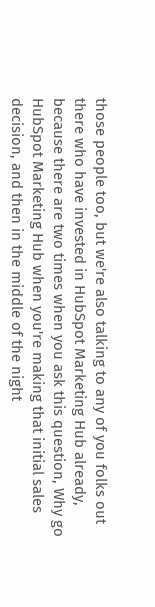those people too, but we're also talking to any of you folks out there who have invested in HubSpot Marketing Hub already, because there are two times when you ask this question, Why go HubSpot Marketing Hub when you're making that initial sales decision, and then in the middle of the night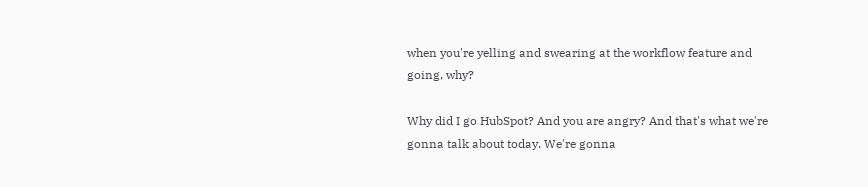when you're yelling and swearing at the workflow feature and going, why?

Why did I go HubSpot? And you are angry? And that's what we're gonna talk about today. We're gonna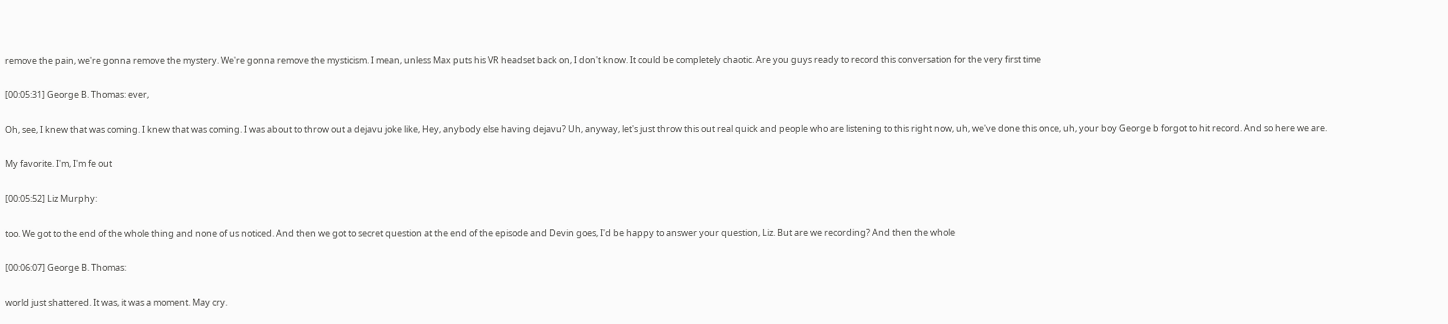remove the pain, we're gonna remove the mystery. We're gonna remove the mysticism. I mean, unless Max puts his VR headset back on, I don't know. It could be completely chaotic. Are you guys ready to record this conversation for the very first time

[00:05:31] George B. Thomas: ever,

Oh, see, I knew that was coming. I knew that was coming. I was about to throw out a dejavu joke like, Hey, anybody else having dejavu? Uh, anyway, let's just throw this out real quick and people who are listening to this right now, uh, we've done this once, uh, your boy George b forgot to hit record. And so here we are.

My favorite. I'm, I'm fe out

[00:05:52] Liz Murphy:

too. We got to the end of the whole thing and none of us noticed. And then we got to secret question at the end of the episode and Devin goes, I'd be happy to answer your question, Liz. But are we recording? And then the whole

[00:06:07] George B. Thomas:

world just shattered. It was, it was a moment. May cry.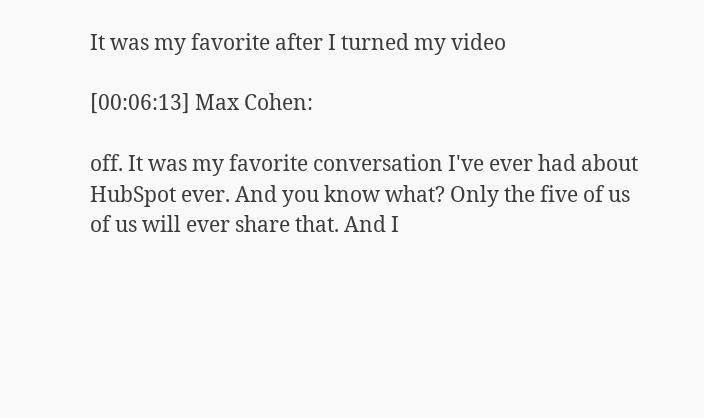It was my favorite after I turned my video

[00:06:13] Max Cohen:

off. It was my favorite conversation I've ever had about HubSpot ever. And you know what? Only the five of us of us will ever share that. And I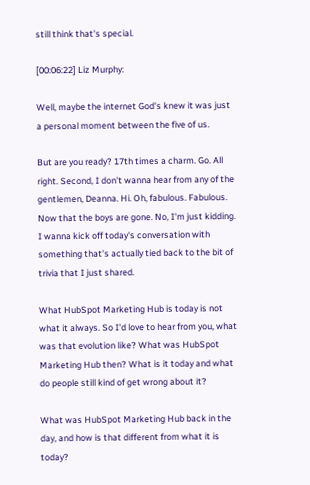still think that's special.

[00:06:22] Liz Murphy:

Well, maybe the internet God's knew it was just a personal moment between the five of us.

But are you ready? 17th times a charm. Go. All right. Second, I don't wanna hear from any of the gentlemen, Deanna. Hi. Oh, fabulous. Fabulous. Now that the boys are gone. No, I'm just kidding. I wanna kick off today's conversation with something that's actually tied back to the bit of trivia that I just shared.

What HubSpot Marketing Hub is today is not what it always. So I'd love to hear from you, what was that evolution like? What was HubSpot Marketing Hub then? What is it today and what do people still kind of get wrong about it?

What was HubSpot Marketing Hub back in the day, and how is that different from what it is today?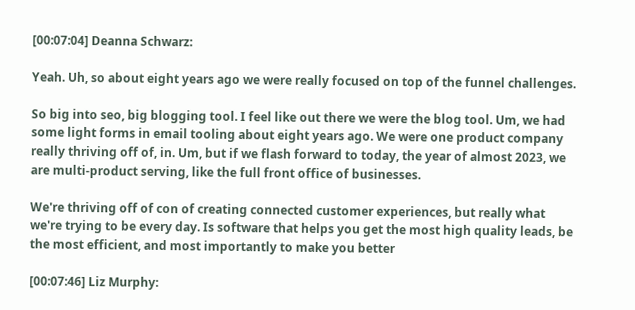[00:07:04] Deanna Schwarz:

Yeah. Uh, so about eight years ago we were really focused on top of the funnel challenges.

So big into seo, big blogging tool. I feel like out there we were the blog tool. Um, we had some light forms in email tooling about eight years ago. We were one product company really thriving off of, in. Um, but if we flash forward to today, the year of almost 2023, we are multi-product serving, like the full front office of businesses.

We're thriving off of con of creating connected customer experiences, but really what we're trying to be every day. Is software that helps you get the most high quality leads, be the most efficient, and most importantly to make you better

[00:07:46] Liz Murphy: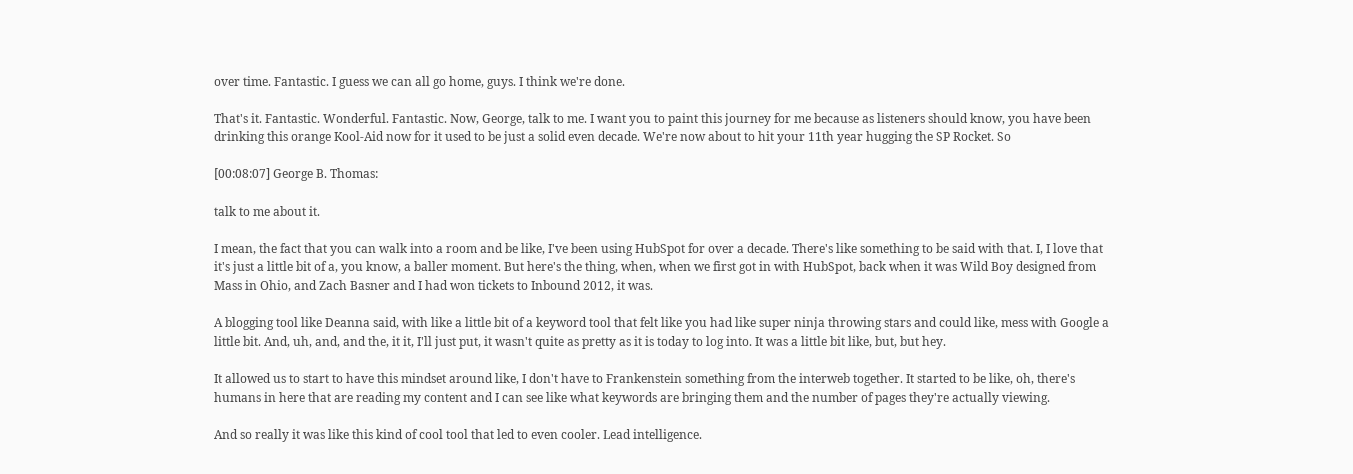over time. Fantastic. I guess we can all go home, guys. I think we're done.

That's it. Fantastic. Wonderful. Fantastic. Now, George, talk to me. I want you to paint this journey for me because as listeners should know, you have been drinking this orange Kool-Aid now for it used to be just a solid even decade. We're now about to hit your 11th year hugging the SP Rocket. So

[00:08:07] George B. Thomas:

talk to me about it.

I mean, the fact that you can walk into a room and be like, I've been using HubSpot for over a decade. There's like something to be said with that. I, I love that it's just a little bit of a, you know, a baller moment. But here's the thing, when, when we first got in with HubSpot, back when it was Wild Boy designed from Mass in Ohio, and Zach Basner and I had won tickets to Inbound 2012, it was.

A blogging tool like Deanna said, with like a little bit of a keyword tool that felt like you had like super ninja throwing stars and could like, mess with Google a little bit. And, uh, and, and the, it it, I'll just put, it wasn't quite as pretty as it is today to log into. It was a little bit like, but, but hey.

It allowed us to start to have this mindset around like, I don't have to Frankenstein something from the interweb together. It started to be like, oh, there's humans in here that are reading my content and I can see like what keywords are bringing them and the number of pages they're actually viewing.

And so really it was like this kind of cool tool that led to even cooler. Lead intelligence.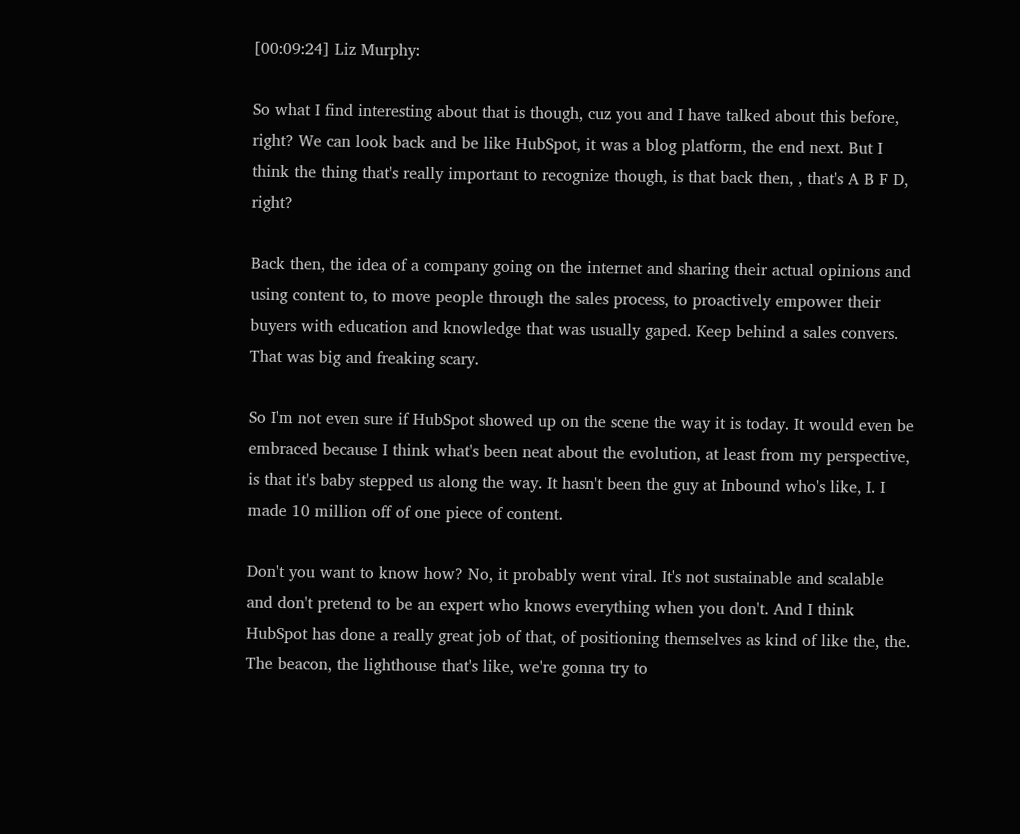[00:09:24] Liz Murphy:

So what I find interesting about that is though, cuz you and I have talked about this before, right? We can look back and be like HubSpot, it was a blog platform, the end next. But I think the thing that's really important to recognize though, is that back then, , that's A B F D, right?

Back then, the idea of a company going on the internet and sharing their actual opinions and using content to, to move people through the sales process, to proactively empower their buyers with education and knowledge that was usually gaped. Keep behind a sales convers. That was big and freaking scary.

So I'm not even sure if HubSpot showed up on the scene the way it is today. It would even be embraced because I think what's been neat about the evolution, at least from my perspective, is that it's baby stepped us along the way. It hasn't been the guy at Inbound who's like, I. I made 10 million off of one piece of content.

Don't you want to know how? No, it probably went viral. It's not sustainable and scalable and don't pretend to be an expert who knows everything when you don't. And I think HubSpot has done a really great job of that, of positioning themselves as kind of like the, the. The beacon, the lighthouse that's like, we're gonna try to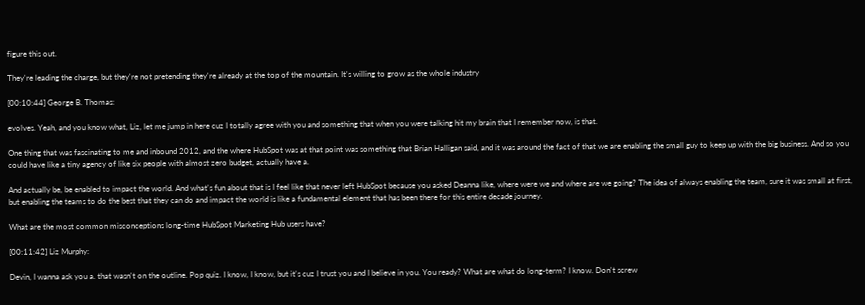figure this out.

They're leading the charge, but they're not pretending they're already at the top of the mountain. It's willing to grow as the whole industry

[00:10:44] George B. Thomas:

evolves. Yeah, and you know what, Liz, let me jump in here cuz I totally agree with you and something that when you were talking hit my brain that I remember now, is that.

One thing that was fascinating to me and inbound 2012, and the where HubSpot was at that point was something that Brian Halligan said, and it was around the fact of that we are enabling the small guy to keep up with the big business. And so you could have like a tiny agency of like six people with almost zero budget, actually have a.

And actually be, be enabled to impact the world. And what's fun about that is I feel like that never left HubSpot because you asked Deanna like, where were we and where are we going? The idea of always enabling the team, sure it was small at first, but enabling the teams to do the best that they can do and impact the world is like a fundamental element that has been there for this entire decade journey.

What are the most common misconceptions long-time HubSpot Marketing Hub users have?

[00:11:42] Liz Murphy:

Devin, I wanna ask you a. that wasn't on the outline. Pop quiz. I know, I know, but it's cuz I trust you and I believe in you. You ready? What are what do long-term? I know. Don't screw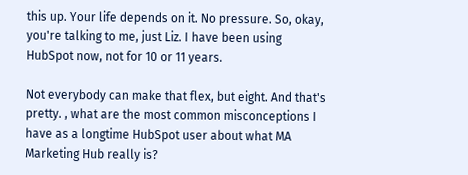this up. Your life depends on it. No pressure. So, okay, you're talking to me, just Liz. I have been using HubSpot now, not for 10 or 11 years.

Not everybody can make that flex, but eight. And that's pretty. , what are the most common misconceptions I have as a longtime HubSpot user about what MA Marketing Hub really is?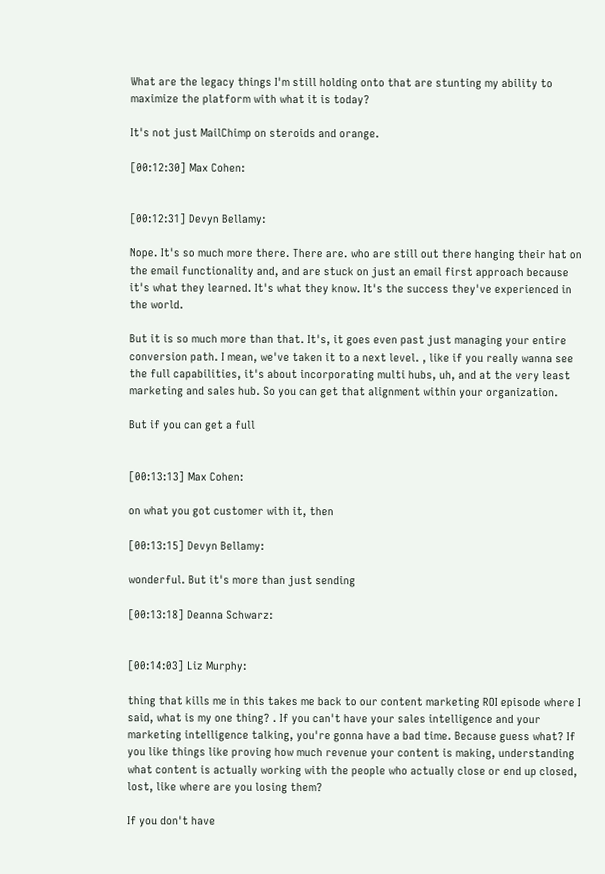What are the legacy things I'm still holding onto that are stunting my ability to maximize the platform with what it is today?

It's not just MailChimp on steroids and orange.

[00:12:30] Max Cohen:


[00:12:31] Devyn Bellamy:

Nope. It's so much more there. There are. who are still out there hanging their hat on the email functionality and, and are stuck on just an email first approach because it's what they learned. It's what they know. It's the success they've experienced in the world.

But it is so much more than that. It's, it goes even past just managing your entire conversion path. I mean, we've taken it to a next level. , like if you really wanna see the full capabilities, it's about incorporating multi hubs, uh, and at the very least marketing and sales hub. So you can get that alignment within your organization.

But if you can get a full


[00:13:13] Max Cohen:

on what you got customer with it, then

[00:13:15] Devyn Bellamy:

wonderful. But it's more than just sending

[00:13:18] Deanna Schwarz:


[00:14:03] Liz Murphy:

thing that kills me in this takes me back to our content marketing ROI episode where I said, what is my one thing? . If you can't have your sales intelligence and your marketing intelligence talking, you're gonna have a bad time. Because guess what? If you like things like proving how much revenue your content is making, understanding what content is actually working with the people who actually close or end up closed, lost, like where are you losing them?

If you don't have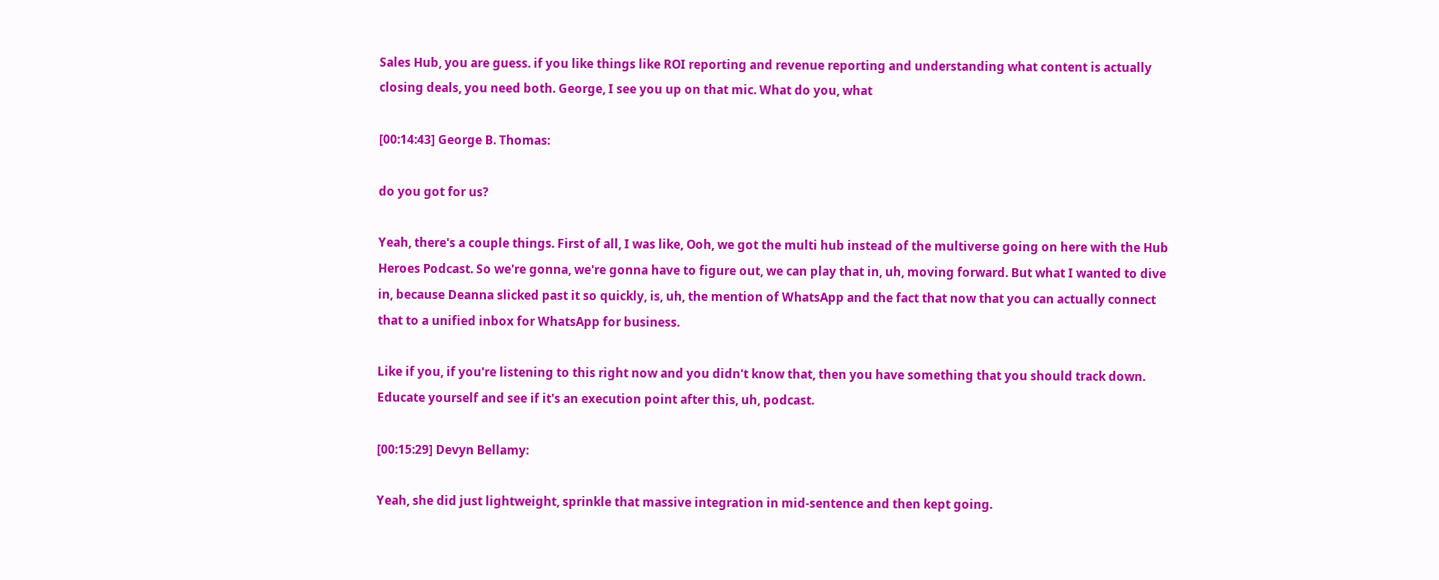Sales Hub, you are guess. if you like things like ROI reporting and revenue reporting and understanding what content is actually closing deals, you need both. George, I see you up on that mic. What do you, what

[00:14:43] George B. Thomas:

do you got for us?

Yeah, there's a couple things. First of all, I was like, Ooh, we got the multi hub instead of the multiverse going on here with the Hub Heroes Podcast. So we're gonna, we're gonna have to figure out, we can play that in, uh, moving forward. But what I wanted to dive in, because Deanna slicked past it so quickly, is, uh, the mention of WhatsApp and the fact that now that you can actually connect that to a unified inbox for WhatsApp for business.

Like if you, if you're listening to this right now and you didn't know that, then you have something that you should track down. Educate yourself and see if it's an execution point after this, uh, podcast.

[00:15:29] Devyn Bellamy:

Yeah, she did just lightweight, sprinkle that massive integration in mid-sentence and then kept going.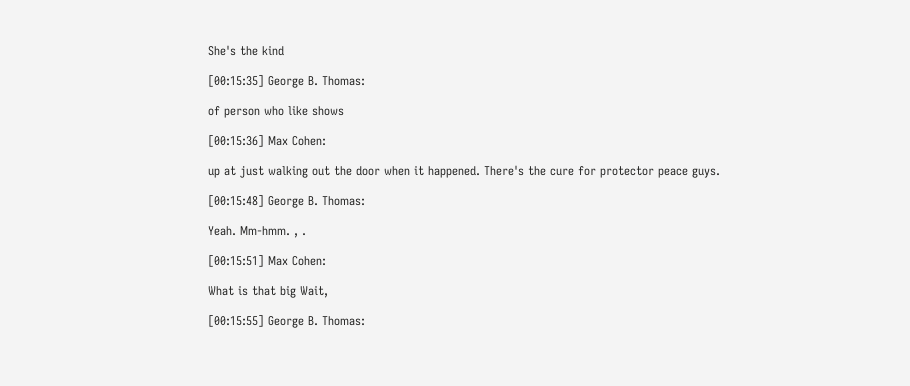She's the kind

[00:15:35] George B. Thomas:

of person who like shows

[00:15:36] Max Cohen:

up at just walking out the door when it happened. There's the cure for protector peace guys.

[00:15:48] George B. Thomas:

Yeah. Mm-hmm. , .

[00:15:51] Max Cohen:

What is that big Wait,

[00:15:55] George B. Thomas: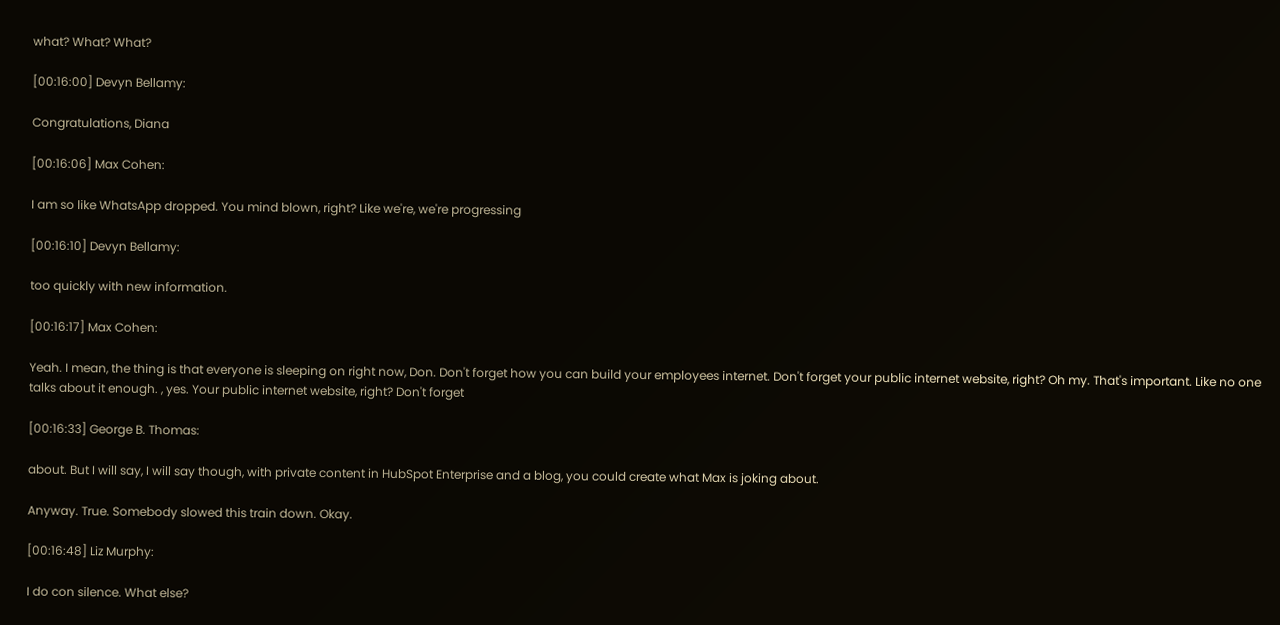what? What? What?

[00:16:00] Devyn Bellamy:

Congratulations, Diana

[00:16:06] Max Cohen:

I am so like WhatsApp dropped. You mind blown, right? Like we're, we're progressing

[00:16:10] Devyn Bellamy:

too quickly with new information.

[00:16:17] Max Cohen:

Yeah. I mean, the thing is that everyone is sleeping on right now, Don. Don't forget how you can build your employees internet. Don't forget your public internet website, right? Oh my. That's important. Like no one talks about it enough. , yes. Your public internet website, right? Don't forget

[00:16:33] George B. Thomas:

about. But I will say, I will say though, with private content in HubSpot Enterprise and a blog, you could create what Max is joking about.

Anyway. True. Somebody slowed this train down. Okay.

[00:16:48] Liz Murphy:

I do con silence. What else?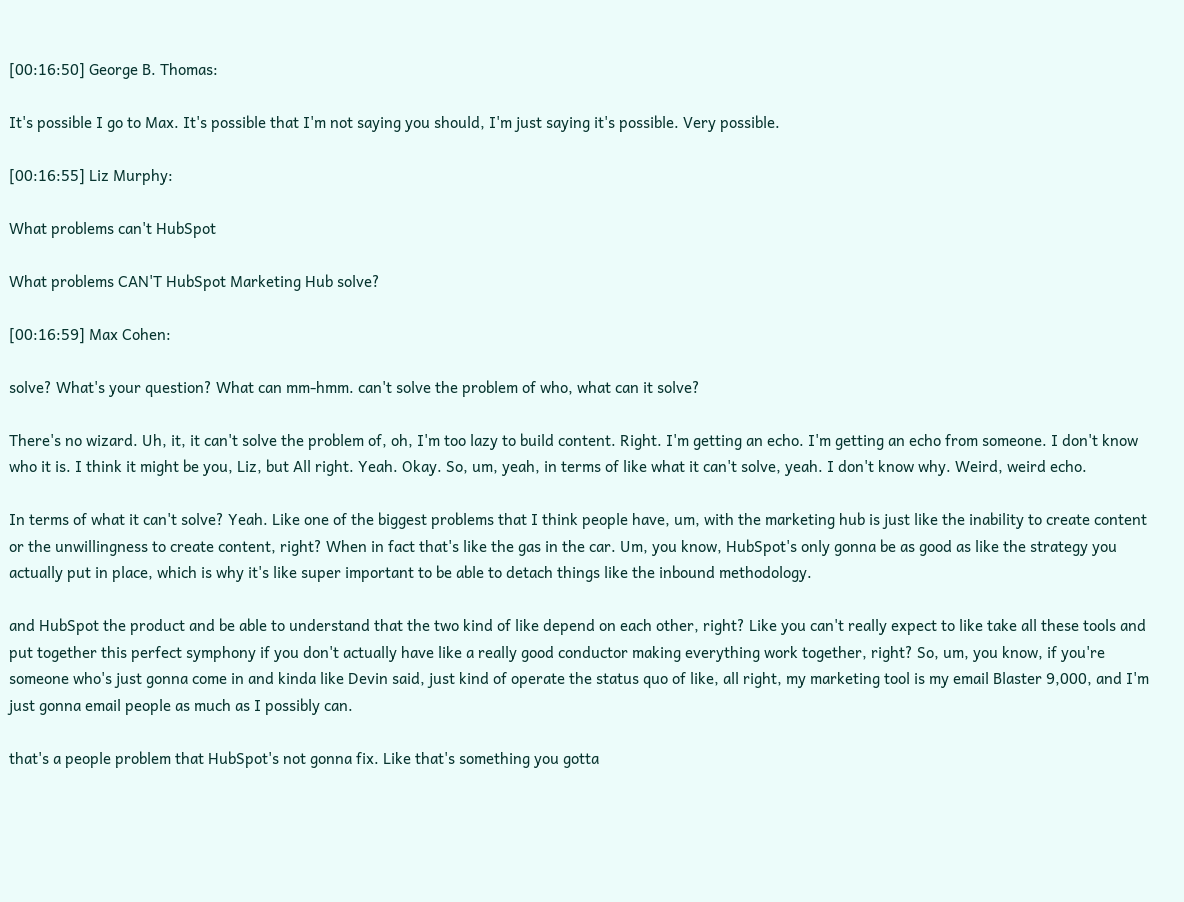[00:16:50] George B. Thomas:

It's possible I go to Max. It's possible that I'm not saying you should, I'm just saying it's possible. Very possible.

[00:16:55] Liz Murphy:

What problems can't HubSpot

What problems CAN'T HubSpot Marketing Hub solve?

[00:16:59] Max Cohen:

solve? What's your question? What can mm-hmm. can't solve the problem of who, what can it solve?

There's no wizard. Uh, it, it can't solve the problem of, oh, I'm too lazy to build content. Right. I'm getting an echo. I'm getting an echo from someone. I don't know who it is. I think it might be you, Liz, but All right. Yeah. Okay. So, um, yeah, in terms of like what it can't solve, yeah. I don't know why. Weird, weird echo.

In terms of what it can't solve? Yeah. Like one of the biggest problems that I think people have, um, with the marketing hub is just like the inability to create content or the unwillingness to create content, right? When in fact that's like the gas in the car. Um, you know, HubSpot's only gonna be as good as like the strategy you actually put in place, which is why it's like super important to be able to detach things like the inbound methodology.

and HubSpot the product and be able to understand that the two kind of like depend on each other, right? Like you can't really expect to like take all these tools and put together this perfect symphony if you don't actually have like a really good conductor making everything work together, right? So, um, you know, if you're someone who's just gonna come in and kinda like Devin said, just kind of operate the status quo of like, all right, my marketing tool is my email Blaster 9,000, and I'm just gonna email people as much as I possibly can.

that's a people problem that HubSpot's not gonna fix. Like that's something you gotta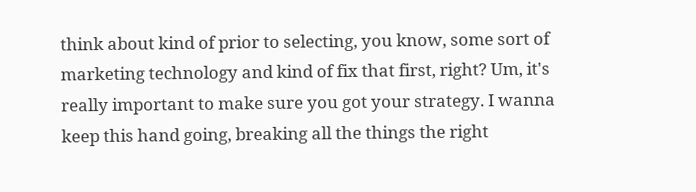think about kind of prior to selecting, you know, some sort of marketing technology and kind of fix that first, right? Um, it's really important to make sure you got your strategy. I wanna keep this hand going, breaking all the things the right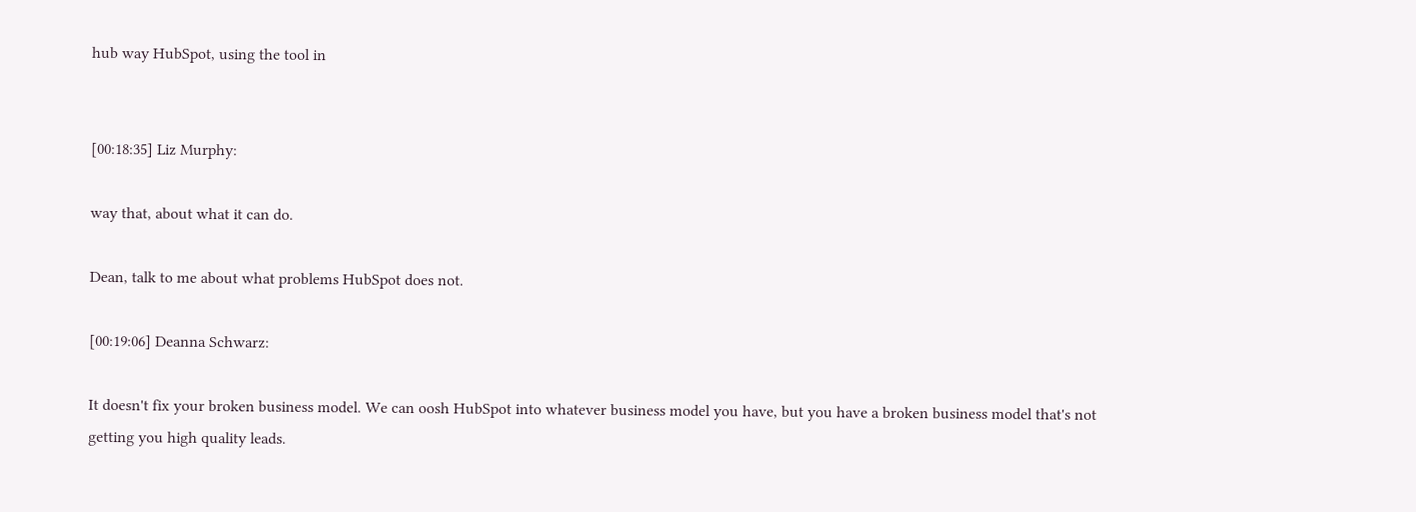hub way HubSpot, using the tool in


[00:18:35] Liz Murphy:

way that, about what it can do.

Dean, talk to me about what problems HubSpot does not.

[00:19:06] Deanna Schwarz:

It doesn't fix your broken business model. We can oosh HubSpot into whatever business model you have, but you have a broken business model that's not getting you high quality leads.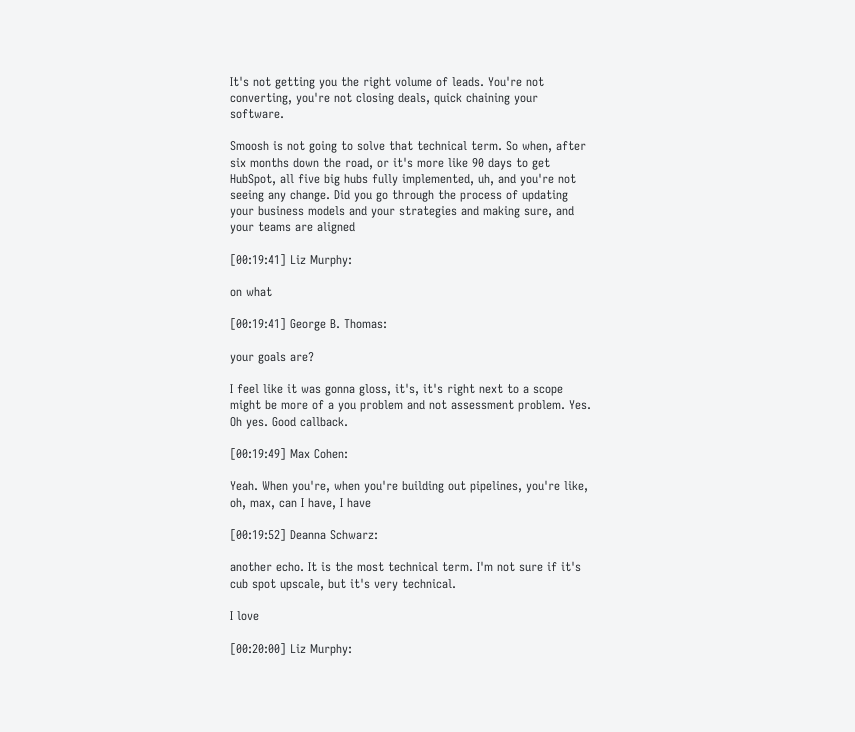It's not getting you the right volume of leads. You're not converting, you're not closing deals, quick chaining your software.

Smoosh is not going to solve that technical term. So when, after six months down the road, or it's more like 90 days to get HubSpot, all five big hubs fully implemented, uh, and you're not seeing any change. Did you go through the process of updating your business models and your strategies and making sure, and your teams are aligned

[00:19:41] Liz Murphy:

on what

[00:19:41] George B. Thomas:

your goals are?

I feel like it was gonna gloss, it's, it's right next to a scope might be more of a you problem and not assessment problem. Yes. Oh yes. Good callback.

[00:19:49] Max Cohen:

Yeah. When you're, when you're building out pipelines, you're like, oh, max, can I have, I have

[00:19:52] Deanna Schwarz:

another echo. It is the most technical term. I'm not sure if it's cub spot upscale, but it's very technical.

I love

[00:20:00] Liz Murphy: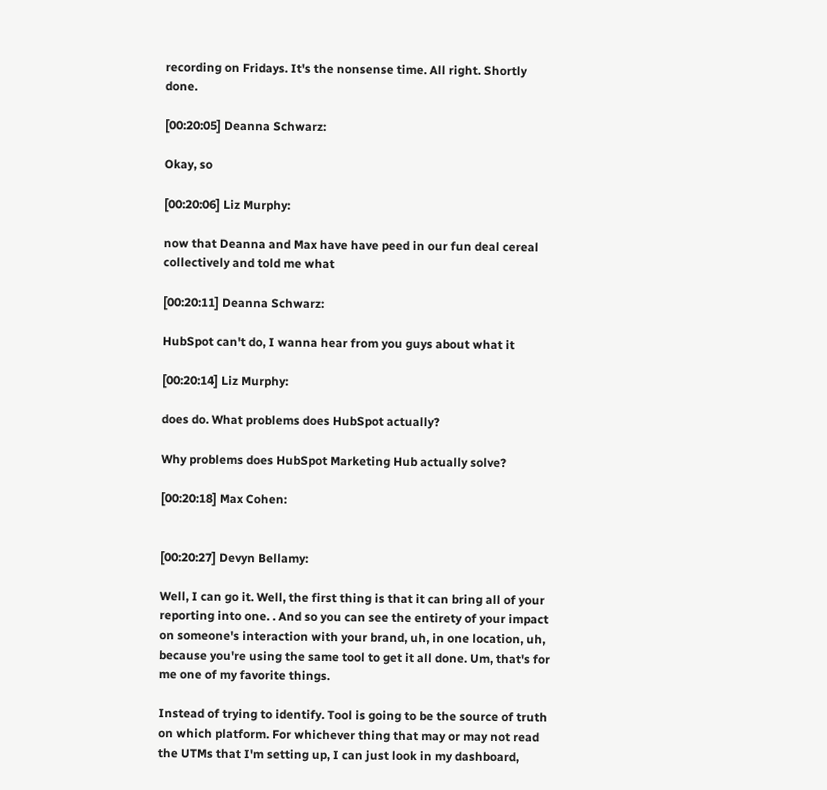recording on Fridays. It's the nonsense time. All right. Shortly done.

[00:20:05] Deanna Schwarz:

Okay, so

[00:20:06] Liz Murphy:

now that Deanna and Max have have peed in our fun deal cereal collectively and told me what

[00:20:11] Deanna Schwarz:

HubSpot can't do, I wanna hear from you guys about what it

[00:20:14] Liz Murphy:

does do. What problems does HubSpot actually?

Why problems does HubSpot Marketing Hub actually solve?

[00:20:18] Max Cohen:


[00:20:27] Devyn Bellamy:

Well, I can go it. Well, the first thing is that it can bring all of your reporting into one. . And so you can see the entirety of your impact on someone's interaction with your brand, uh, in one location, uh, because you're using the same tool to get it all done. Um, that's for me one of my favorite things.

Instead of trying to identify. Tool is going to be the source of truth on which platform. For whichever thing that may or may not read the UTMs that I'm setting up, I can just look in my dashboard,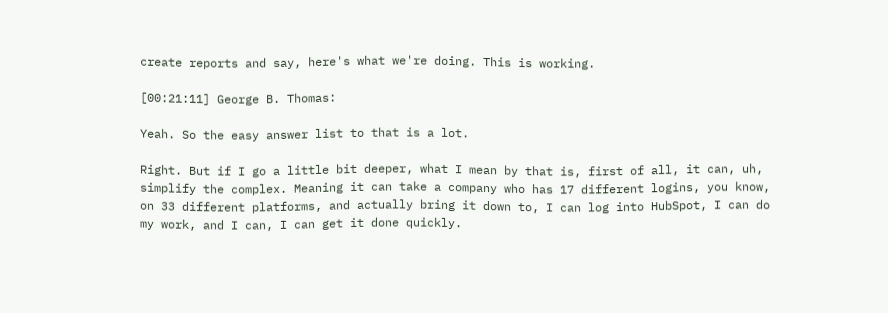create reports and say, here's what we're doing. This is working.

[00:21:11] George B. Thomas:

Yeah. So the easy answer list to that is a lot.

Right. But if I go a little bit deeper, what I mean by that is, first of all, it can, uh, simplify the complex. Meaning it can take a company who has 17 different logins, you know, on 33 different platforms, and actually bring it down to, I can log into HubSpot, I can do my work, and I can, I can get it done quickly.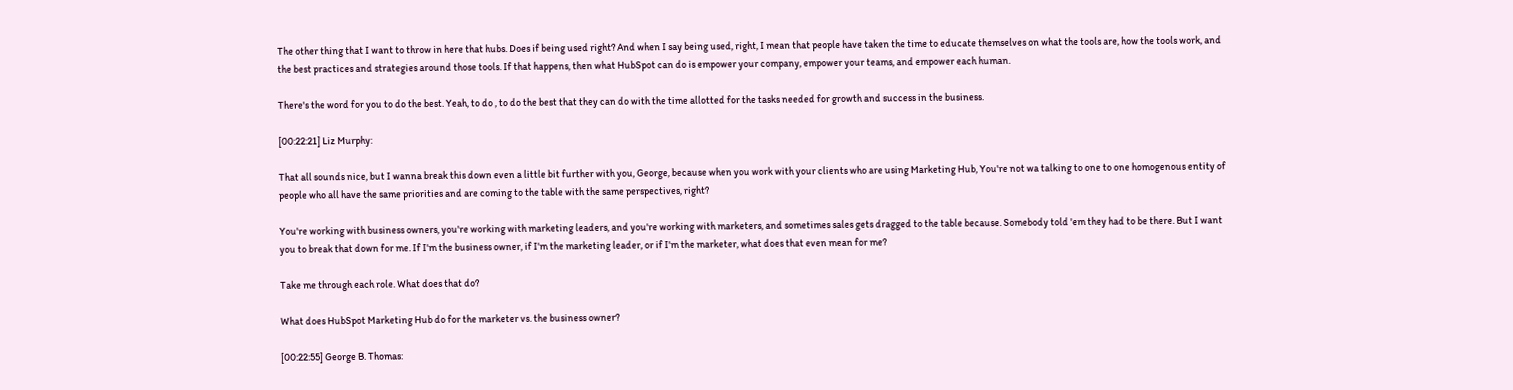The other thing that I want to throw in here that hubs. Does if being used right? And when I say being used, right, I mean that people have taken the time to educate themselves on what the tools are, how the tools work, and the best practices and strategies around those tools. If that happens, then what HubSpot can do is empower your company, empower your teams, and empower each human.

There's the word for you to do the best. Yeah, to do , to do the best that they can do with the time allotted for the tasks needed for growth and success in the business.

[00:22:21] Liz Murphy:

That all sounds nice, but I wanna break this down even a little bit further with you, George, because when you work with your clients who are using Marketing Hub, You're not wa talking to one to one homogenous entity of people who all have the same priorities and are coming to the table with the same perspectives, right?

You're working with business owners, you're working with marketing leaders, and you're working with marketers, and sometimes sales gets dragged to the table because. Somebody told 'em they had to be there. But I want you to break that down for me. If I'm the business owner, if I'm the marketing leader, or if I'm the marketer, what does that even mean for me?

Take me through each role. What does that do?

What does HubSpot Marketing Hub do for the marketer vs. the business owner?

[00:22:55] George B. Thomas: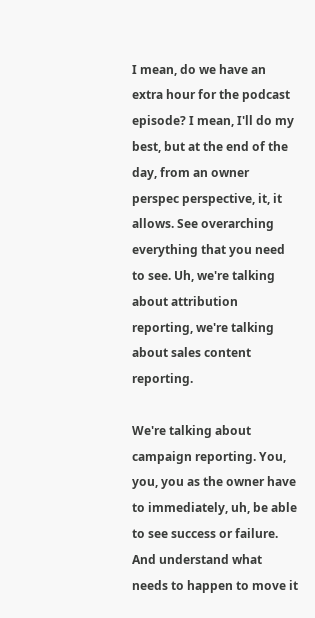I mean, do we have an extra hour for the podcast episode? I mean, I'll do my best, but at the end of the day, from an owner perspec perspective, it, it allows. See overarching everything that you need to see. Uh, we're talking about attribution reporting, we're talking about sales content reporting.

We're talking about campaign reporting. You, you, you as the owner have to immediately, uh, be able to see success or failure. And understand what needs to happen to move it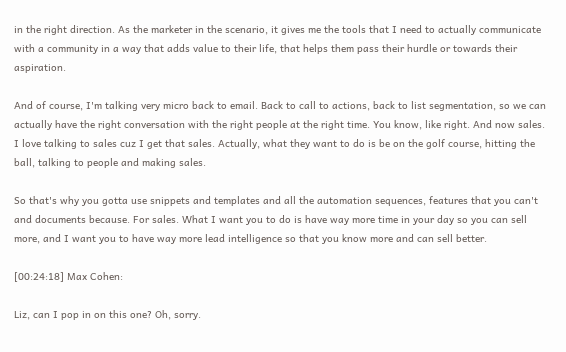in the right direction. As the marketer in the scenario, it gives me the tools that I need to actually communicate with a community in a way that adds value to their life, that helps them pass their hurdle or towards their aspiration.

And of course, I'm talking very micro back to email. Back to call to actions, back to list segmentation, so we can actually have the right conversation with the right people at the right time. You know, like right. And now sales. I love talking to sales cuz I get that sales. Actually, what they want to do is be on the golf course, hitting the ball, talking to people and making sales.

So that's why you gotta use snippets and templates and all the automation sequences, features that you can't and documents because. For sales. What I want you to do is have way more time in your day so you can sell more, and I want you to have way more lead intelligence so that you know more and can sell better.

[00:24:18] Max Cohen:

Liz, can I pop in on this one? Oh, sorry.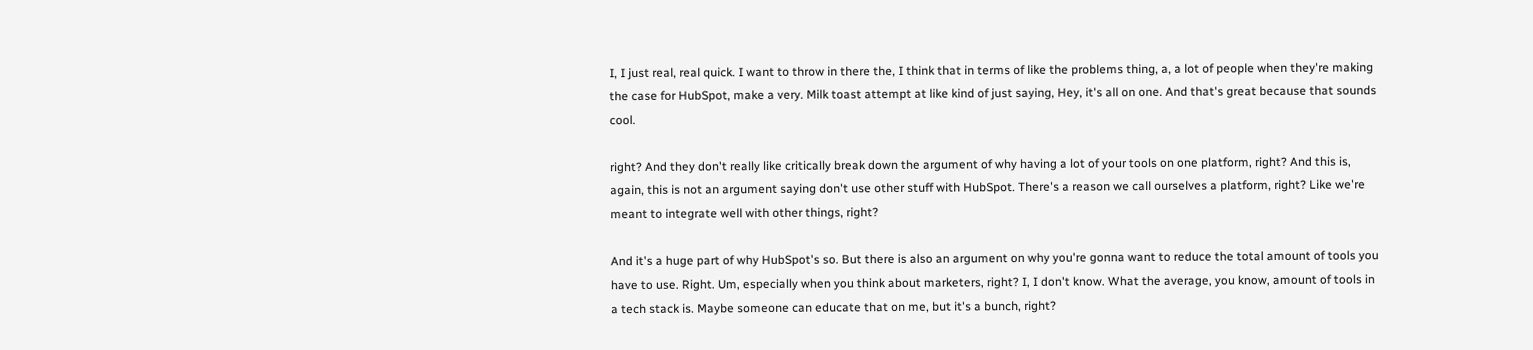I, I just real, real quick. I want to throw in there the, I think that in terms of like the problems thing, a, a lot of people when they're making the case for HubSpot, make a very. Milk toast attempt at like kind of just saying, Hey, it's all on one. And that's great because that sounds cool.

right? And they don't really like critically break down the argument of why having a lot of your tools on one platform, right? And this is, again, this is not an argument saying don't use other stuff with HubSpot. There's a reason we call ourselves a platform, right? Like we're meant to integrate well with other things, right?

And it's a huge part of why HubSpot's so. But there is also an argument on why you're gonna want to reduce the total amount of tools you have to use. Right. Um, especially when you think about marketers, right? I, I don't know. What the average, you know, amount of tools in a tech stack is. Maybe someone can educate that on me, but it's a bunch, right?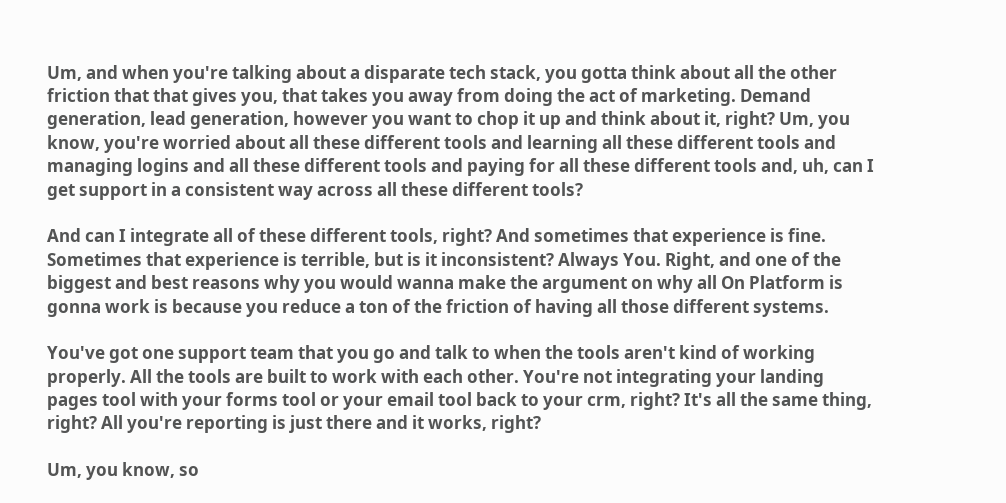Um, and when you're talking about a disparate tech stack, you gotta think about all the other friction that that gives you, that takes you away from doing the act of marketing. Demand generation, lead generation, however you want to chop it up and think about it, right? Um, you know, you're worried about all these different tools and learning all these different tools and managing logins and all these different tools and paying for all these different tools and, uh, can I get support in a consistent way across all these different tools?

And can I integrate all of these different tools, right? And sometimes that experience is fine. Sometimes that experience is terrible, but is it inconsistent? Always You. Right, and one of the biggest and best reasons why you would wanna make the argument on why all On Platform is gonna work is because you reduce a ton of the friction of having all those different systems.

You've got one support team that you go and talk to when the tools aren't kind of working properly. All the tools are built to work with each other. You're not integrating your landing pages tool with your forms tool or your email tool back to your crm, right? It's all the same thing, right? All you're reporting is just there and it works, right?

Um, you know, so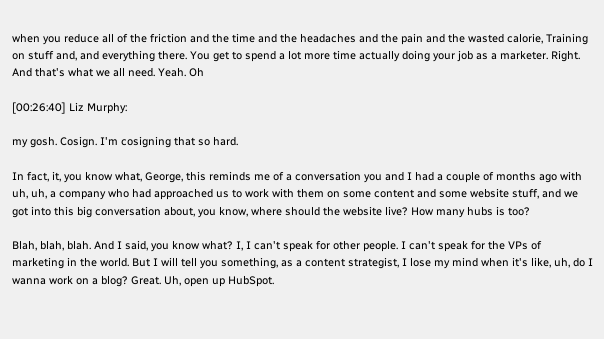when you reduce all of the friction and the time and the headaches and the pain and the wasted calorie, Training on stuff and, and everything there. You get to spend a lot more time actually doing your job as a marketer. Right. And that's what we all need. Yeah. Oh

[00:26:40] Liz Murphy:

my gosh. Cosign. I'm cosigning that so hard.

In fact, it, you know what, George, this reminds me of a conversation you and I had a couple of months ago with uh, uh, a company who had approached us to work with them on some content and some website stuff, and we got into this big conversation about, you know, where should the website live? How many hubs is too?

Blah, blah, blah. And I said, you know what? I, I can't speak for other people. I can't speak for the VPs of marketing in the world. But I will tell you something, as a content strategist, I lose my mind when it's like, uh, do I wanna work on a blog? Great. Uh, open up HubSpot.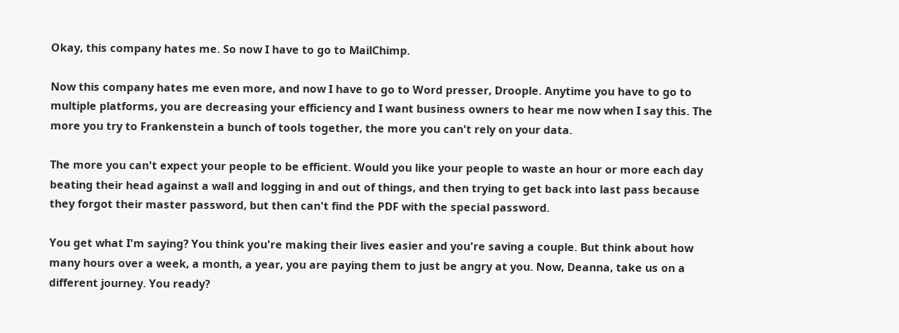Okay, this company hates me. So now I have to go to MailChimp.

Now this company hates me even more, and now I have to go to Word presser, Droople. Anytime you have to go to multiple platforms, you are decreasing your efficiency and I want business owners to hear me now when I say this. The more you try to Frankenstein a bunch of tools together, the more you can't rely on your data.

The more you can't expect your people to be efficient. Would you like your people to waste an hour or more each day beating their head against a wall and logging in and out of things, and then trying to get back into last pass because they forgot their master password, but then can't find the PDF with the special password.

You get what I'm saying? You think you're making their lives easier and you're saving a couple. But think about how many hours over a week, a month, a year, you are paying them to just be angry at you. Now, Deanna, take us on a different journey. You ready?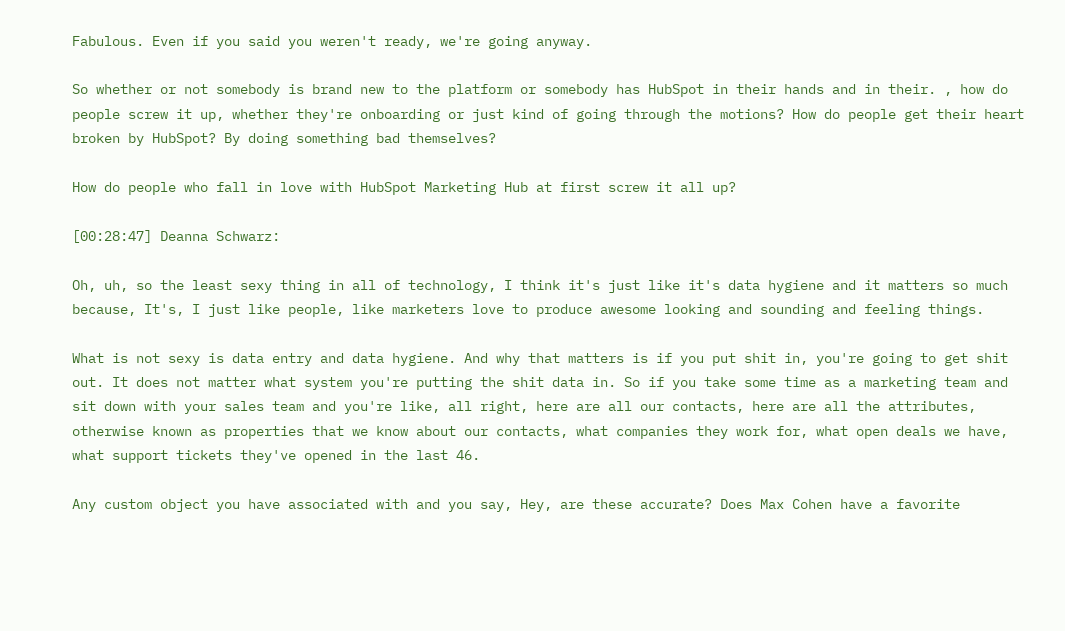Fabulous. Even if you said you weren't ready, we're going anyway.

So whether or not somebody is brand new to the platform or somebody has HubSpot in their hands and in their. , how do people screw it up, whether they're onboarding or just kind of going through the motions? How do people get their heart broken by HubSpot? By doing something bad themselves?

How do people who fall in love with HubSpot Marketing Hub at first screw it all up?

[00:28:47] Deanna Schwarz:

Oh, uh, so the least sexy thing in all of technology, I think it's just like it's data hygiene and it matters so much because, It's, I just like people, like marketers love to produce awesome looking and sounding and feeling things.

What is not sexy is data entry and data hygiene. And why that matters is if you put shit in, you're going to get shit out. It does not matter what system you're putting the shit data in. So if you take some time as a marketing team and sit down with your sales team and you're like, all right, here are all our contacts, here are all the attributes, otherwise known as properties that we know about our contacts, what companies they work for, what open deals we have, what support tickets they've opened in the last 46.

Any custom object you have associated with and you say, Hey, are these accurate? Does Max Cohen have a favorite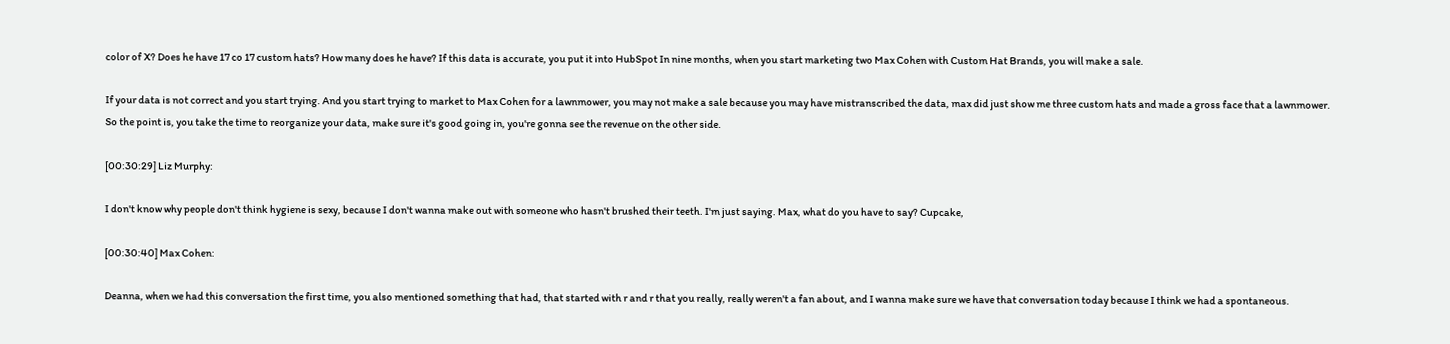color of X? Does he have 17 co 17 custom hats? How many does he have? If this data is accurate, you put it into HubSpot In nine months, when you start marketing two Max Cohen with Custom Hat Brands, you will make a sale.

If your data is not correct and you start trying. And you start trying to market to Max Cohen for a lawnmower, you may not make a sale because you may have mistranscribed the data, max did just show me three custom hats and made a gross face that a lawnmower. So the point is, you take the time to reorganize your data, make sure it's good going in, you're gonna see the revenue on the other side.

[00:30:29] Liz Murphy:

I don't know why people don't think hygiene is sexy, because I don't wanna make out with someone who hasn't brushed their teeth. I'm just saying. Max, what do you have to say? Cupcake,

[00:30:40] Max Cohen:

Deanna, when we had this conversation the first time, you also mentioned something that had, that started with r and r that you really, really weren't a fan about, and I wanna make sure we have that conversation today because I think we had a spontaneous.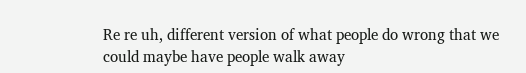Re re uh, different version of what people do wrong that we could maybe have people walk away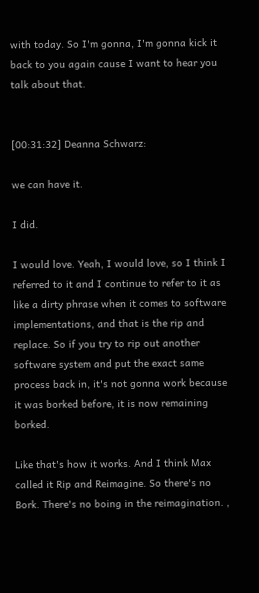with today. So I'm gonna, I'm gonna kick it back to you again cause I want to hear you talk about that.


[00:31:32] Deanna Schwarz:

we can have it.

I did.

I would love. Yeah, I would love, so I think I referred to it and I continue to refer to it as like a dirty phrase when it comes to software implementations, and that is the rip and replace. So if you try to rip out another software system and put the exact same process back in, it's not gonna work because it was borked before, it is now remaining borked.

Like that's how it works. And I think Max called it Rip and Reimagine. So there's no Bork. There's no boing in the reimagination. ,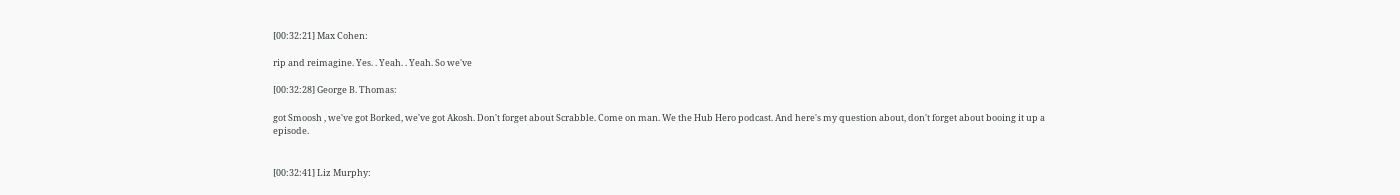[00:32:21] Max Cohen:

rip and reimagine. Yes. . Yeah. . Yeah. So we've

[00:32:28] George B. Thomas:

got Smoosh , we've got Borked, we've got Akosh. Don't forget about Scrabble. Come on man. We the Hub Hero podcast. And here's my question about, don't forget about booing it up a episode.


[00:32:41] Liz Murphy: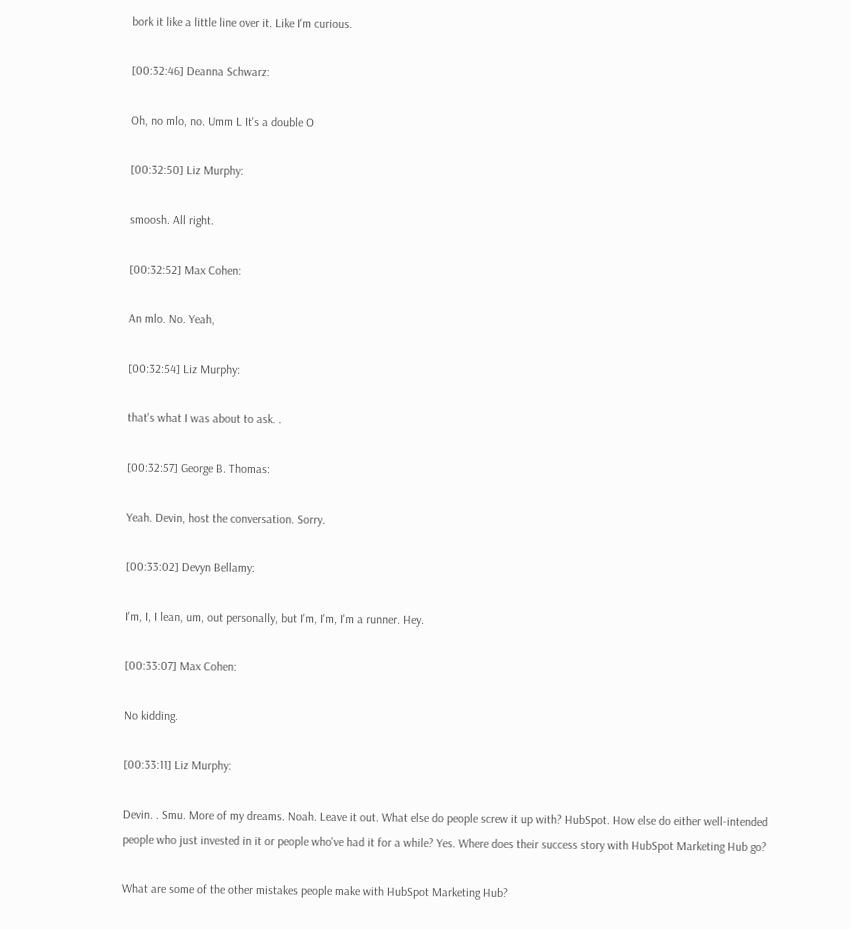bork it like a little line over it. Like I'm curious.

[00:32:46] Deanna Schwarz:

Oh, no mlo, no. Umm L It's a double O

[00:32:50] Liz Murphy:

smoosh. All right.

[00:32:52] Max Cohen:

An mlo. No. Yeah,

[00:32:54] Liz Murphy:

that's what I was about to ask. .

[00:32:57] George B. Thomas:

Yeah. Devin, host the conversation. Sorry.

[00:33:02] Devyn Bellamy:

I'm, I, I lean, um, out personally, but I'm, I'm, I'm a runner. Hey.

[00:33:07] Max Cohen:

No kidding.

[00:33:11] Liz Murphy:

Devin. . Smu. More of my dreams. Noah. Leave it out. What else do people screw it up with? HubSpot. How else do either well-intended people who just invested in it or people who've had it for a while? Yes. Where does their success story with HubSpot Marketing Hub go?

What are some of the other mistakes people make with HubSpot Marketing Hub?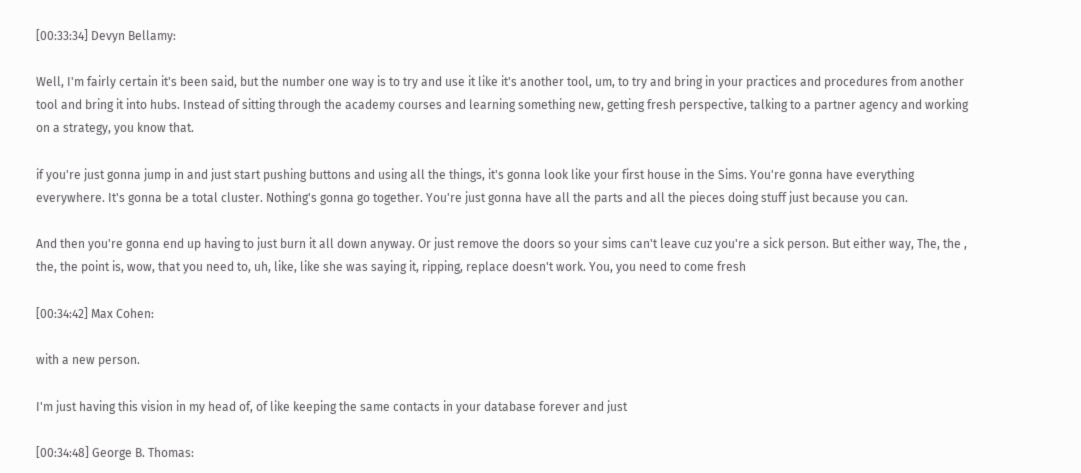[00:33:34] Devyn Bellamy:

Well, I'm fairly certain it's been said, but the number one way is to try and use it like it's another tool, um, to try and bring in your practices and procedures from another tool and bring it into hubs. Instead of sitting through the academy courses and learning something new, getting fresh perspective, talking to a partner agency and working on a strategy, you know that.

if you're just gonna jump in and just start pushing buttons and using all the things, it's gonna look like your first house in the Sims. You're gonna have everything everywhere. It's gonna be a total cluster. Nothing's gonna go together. You're just gonna have all the parts and all the pieces doing stuff just because you can.

And then you're gonna end up having to just burn it all down anyway. Or just remove the doors so your sims can't leave cuz you're a sick person. But either way, The, the , the, the point is, wow, that you need to, uh, like, like she was saying it, ripping, replace doesn't work. You, you need to come fresh

[00:34:42] Max Cohen:

with a new person.

I'm just having this vision in my head of, of like keeping the same contacts in your database forever and just

[00:34:48] George B. Thomas: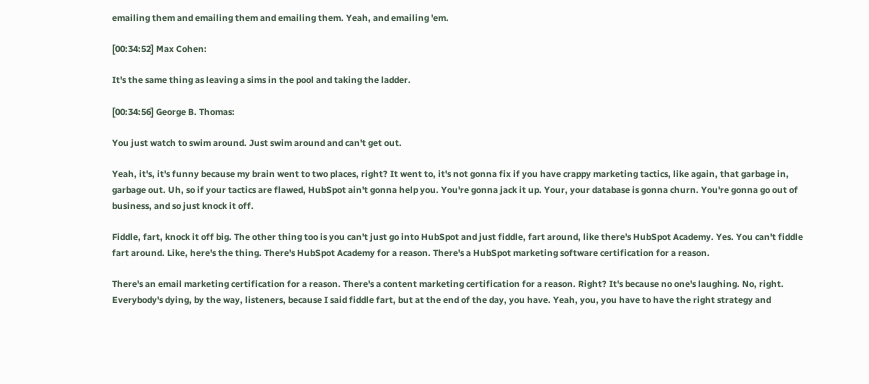emailing them and emailing them and emailing them. Yeah, and emailing 'em.

[00:34:52] Max Cohen:

It's the same thing as leaving a sims in the pool and taking the ladder.

[00:34:56] George B. Thomas:

You just watch to swim around. Just swim around and can't get out.

Yeah, it's, it's funny because my brain went to two places, right? It went to, it's not gonna fix if you have crappy marketing tactics, like again, that garbage in, garbage out. Uh, so if your tactics are flawed, HubSpot ain't gonna help you. You're gonna jack it up. Your, your database is gonna churn. You're gonna go out of business, and so just knock it off.

Fiddle, fart, knock it off big. The other thing too is you can't just go into HubSpot and just fiddle, fart around, like there's HubSpot Academy. Yes. You can't fiddle fart around. Like, here's the thing. There's HubSpot Academy for a reason. There's a HubSpot marketing software certification for a reason.

There's an email marketing certification for a reason. There's a content marketing certification for a reason. Right? It's because no one's laughing. No, right. Everybody's dying, by the way, listeners, because I said fiddle fart, but at the end of the day, you have. Yeah, you, you have to have the right strategy and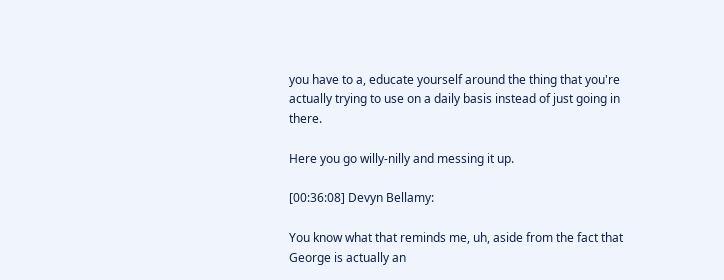you have to a, educate yourself around the thing that you're actually trying to use on a daily basis instead of just going in there.

Here you go willy-nilly and messing it up.

[00:36:08] Devyn Bellamy:

You know what that reminds me, uh, aside from the fact that George is actually an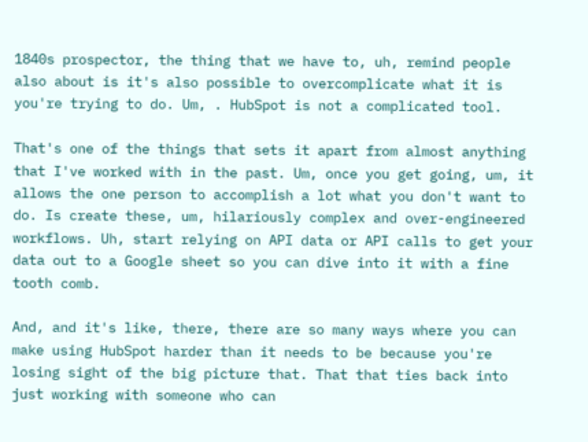1840s prospector, the thing that we have to, uh, remind people also about is it's also possible to overcomplicate what it is you're trying to do. Um, . HubSpot is not a complicated tool.

That's one of the things that sets it apart from almost anything that I've worked with in the past. Um, once you get going, um, it allows the one person to accomplish a lot what you don't want to do. Is create these, um, hilariously complex and over-engineered workflows. Uh, start relying on API data or API calls to get your data out to a Google sheet so you can dive into it with a fine tooth comb.

And, and it's like, there, there are so many ways where you can make using HubSpot harder than it needs to be because you're losing sight of the big picture that. That that ties back into just working with someone who can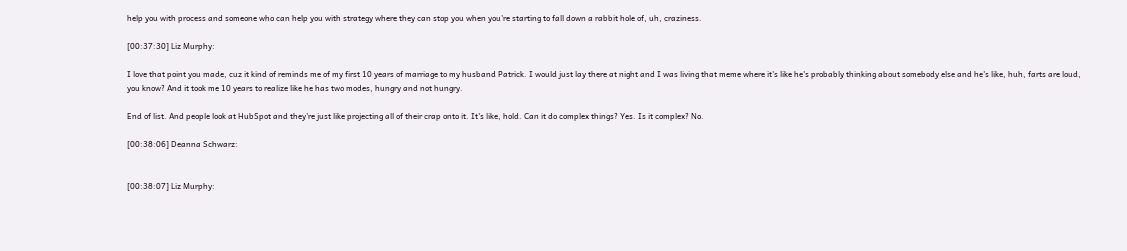help you with process and someone who can help you with strategy where they can stop you when you're starting to fall down a rabbit hole of, uh, craziness.

[00:37:30] Liz Murphy:

I love that point you made, cuz it kind of reminds me of my first 10 years of marriage to my husband Patrick. I would just lay there at night and I was living that meme where it's like he's probably thinking about somebody else and he's like, huh, farts are loud, you know? And it took me 10 years to realize like he has two modes, hungry and not hungry.

End of list. And people look at HubSpot and they're just like projecting all of their crap onto it. It's like, hold. Can it do complex things? Yes. Is it complex? No.

[00:38:06] Deanna Schwarz:


[00:38:07] Liz Murphy: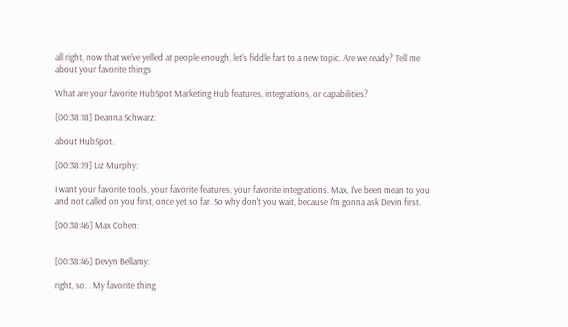all right, now that we've yelled at people enough, let's fiddle fart to a new topic. Are we ready? Tell me about your favorite things

What are your favorite HubSpot Marketing Hub features, integrations, or capabilities?

[00:38:18] Deanna Schwarz:

about HubSpot.

[00:38:19] Liz Murphy:

I want your favorite tools, your favorite features, your favorite integrations. Max, I've been mean to you and not called on you first, once yet so far. So why don't you wait, because I'm gonna ask Devin first.

[00:38:46] Max Cohen:


[00:38:46] Devyn Bellamy:

right, so. . My favorite thing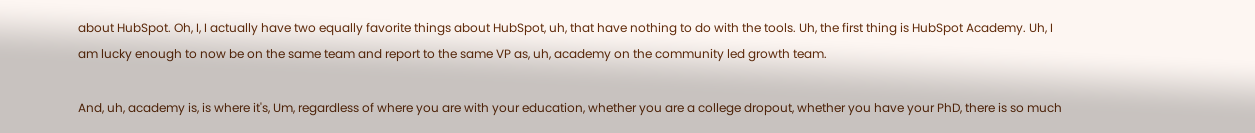about HubSpot. Oh, I, I actually have two equally favorite things about HubSpot, uh, that have nothing to do with the tools. Uh, the first thing is HubSpot Academy. Uh, I am lucky enough to now be on the same team and report to the same VP as, uh, academy on the community led growth team.

And, uh, academy is, is where it's, Um, regardless of where you are with your education, whether you are a college dropout, whether you have your PhD, there is so much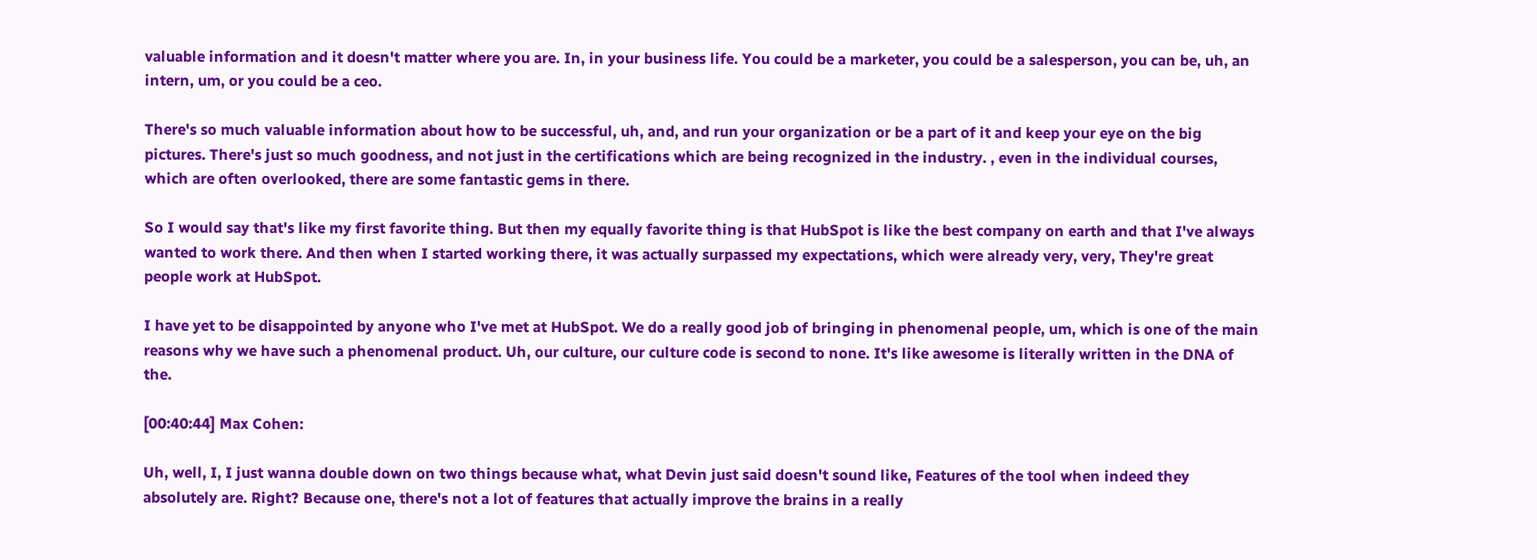valuable information and it doesn't matter where you are. In, in your business life. You could be a marketer, you could be a salesperson, you can be, uh, an intern, um, or you could be a ceo.

There's so much valuable information about how to be successful, uh, and, and run your organization or be a part of it and keep your eye on the big pictures. There's just so much goodness, and not just in the certifications which are being recognized in the industry. , even in the individual courses, which are often overlooked, there are some fantastic gems in there.

So I would say that's like my first favorite thing. But then my equally favorite thing is that HubSpot is like the best company on earth and that I've always wanted to work there. And then when I started working there, it was actually surpassed my expectations, which were already very, very, They're great people work at HubSpot.

I have yet to be disappointed by anyone who I've met at HubSpot. We do a really good job of bringing in phenomenal people, um, which is one of the main reasons why we have such a phenomenal product. Uh, our culture, our culture code is second to none. It's like awesome is literally written in the DNA of the.

[00:40:44] Max Cohen:

Uh, well, I, I just wanna double down on two things because what, what Devin just said doesn't sound like, Features of the tool when indeed they absolutely are. Right? Because one, there's not a lot of features that actually improve the brains in a really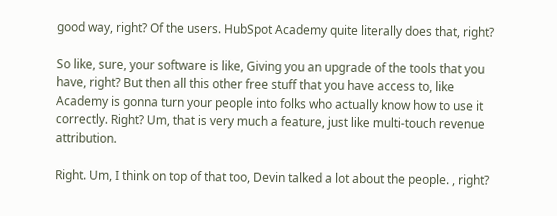good way, right? Of the users. HubSpot Academy quite literally does that, right?

So like, sure, your software is like, Giving you an upgrade of the tools that you have, right? But then all this other free stuff that you have access to, like Academy is gonna turn your people into folks who actually know how to use it correctly. Right? Um, that is very much a feature, just like multi-touch revenue attribution.

Right. Um, I think on top of that too, Devin talked a lot about the people. , right?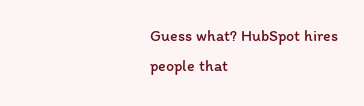Guess what? HubSpot hires people that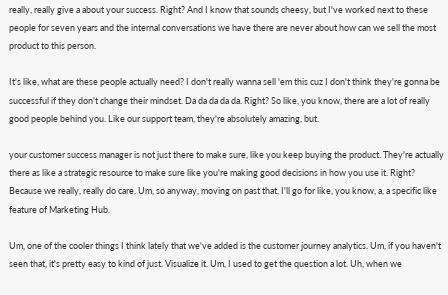really, really give a about your success. Right? And I know that sounds cheesy, but I've worked next to these people for seven years and the internal conversations we have there are never about how can we sell the most product to this person.

It's like, what are these people actually need? I don't really wanna sell 'em this cuz I don't think they're gonna be successful if they don't change their mindset. Da da da da da. Right? So like, you know, there are a lot of really good people behind you. Like our support team, they're absolutely amazing, but.

your customer success manager is not just there to make sure, like you keep buying the product. They're actually there as like a strategic resource to make sure like you're making good decisions in how you use it. Right? Because we really, really do care. Um, so anyway, moving on past that, I'll go for like, you know, a, a specific like feature of Marketing Hub.

Um, one of the cooler things I think lately that we've added is the customer journey analytics. Um, if you haven't seen that, it's pretty easy to kind of just. Visualize it. Um, I used to get the question a lot. Uh, when we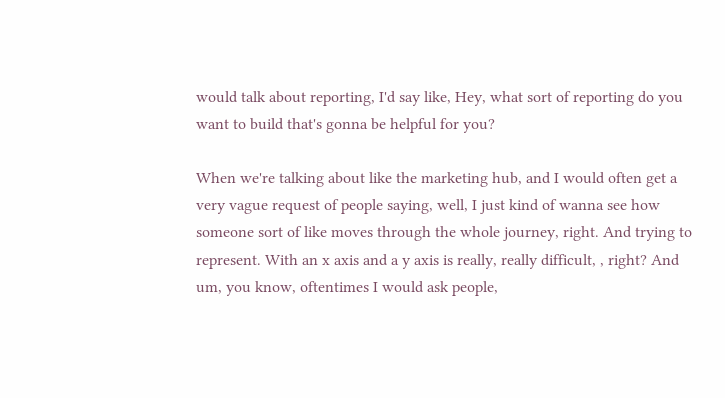would talk about reporting, I'd say like, Hey, what sort of reporting do you want to build that's gonna be helpful for you?

When we're talking about like the marketing hub, and I would often get a very vague request of people saying, well, I just kind of wanna see how someone sort of like moves through the whole journey, right. And trying to represent. With an x axis and a y axis is really, really difficult, , right? And um, you know, oftentimes I would ask people,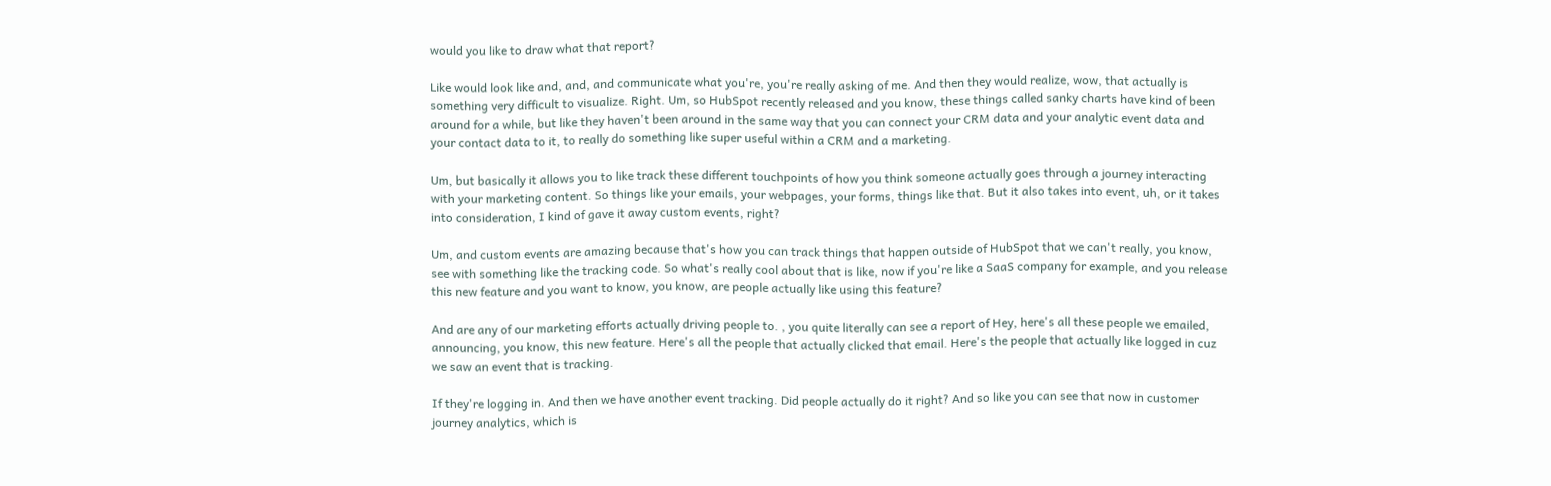would you like to draw what that report?

Like would look like and, and, and communicate what you're, you're really asking of me. And then they would realize, wow, that actually is something very difficult to visualize. Right. Um, so HubSpot recently released and you know, these things called sanky charts have kind of been around for a while, but like they haven't been around in the same way that you can connect your CRM data and your analytic event data and your contact data to it, to really do something like super useful within a CRM and a marketing.

Um, but basically it allows you to like track these different touchpoints of how you think someone actually goes through a journey interacting with your marketing content. So things like your emails, your webpages, your forms, things like that. But it also takes into event, uh, or it takes into consideration, I kind of gave it away custom events, right?

Um, and custom events are amazing because that's how you can track things that happen outside of HubSpot that we can't really, you know, see with something like the tracking code. So what's really cool about that is like, now if you're like a SaaS company for example, and you release this new feature and you want to know, you know, are people actually like using this feature?

And are any of our marketing efforts actually driving people to. , you quite literally can see a report of Hey, here's all these people we emailed, announcing, you know, this new feature. Here's all the people that actually clicked that email. Here's the people that actually like logged in cuz we saw an event that is tracking.

If they're logging in. And then we have another event tracking. Did people actually do it right? And so like you can see that now in customer journey analytics, which is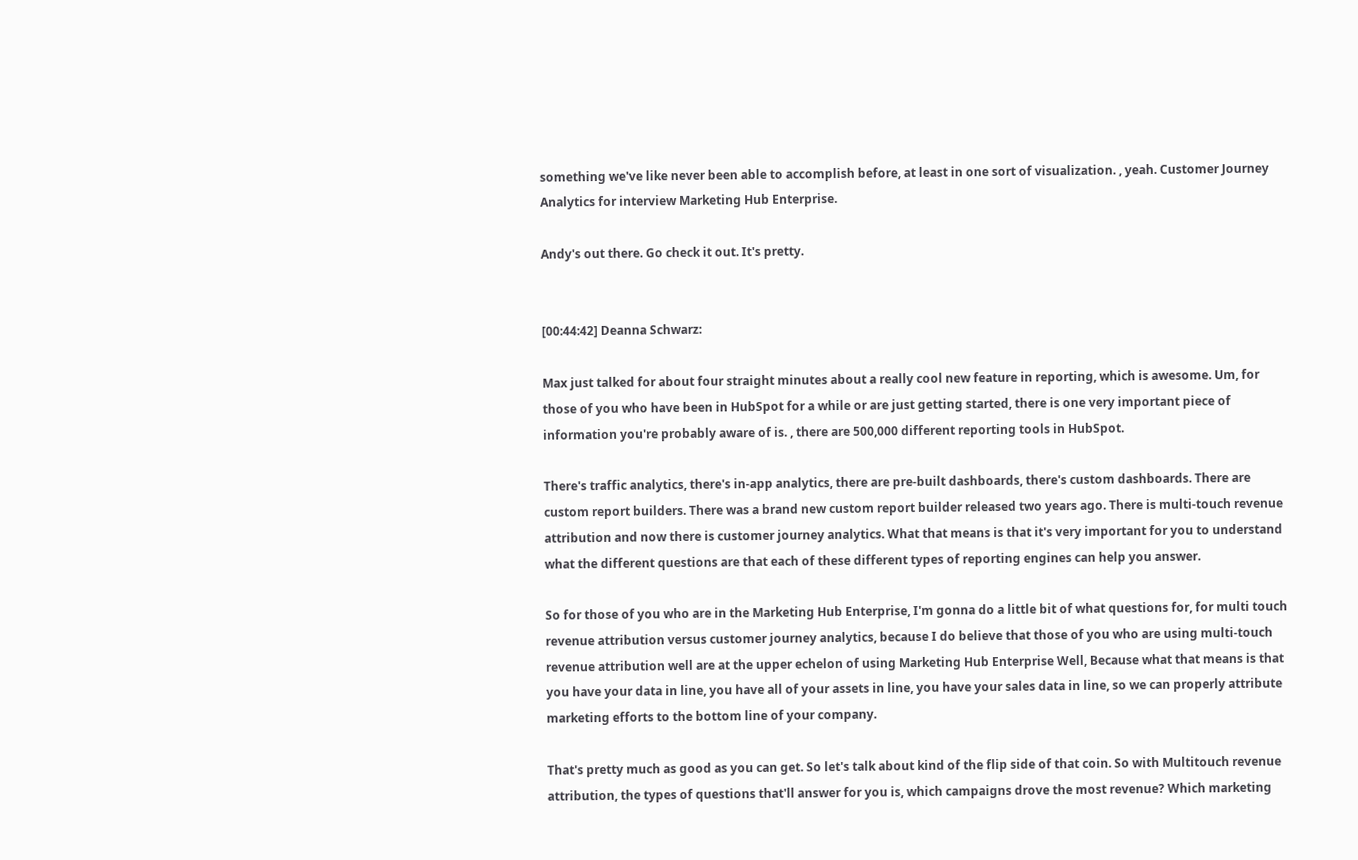something we've like never been able to accomplish before, at least in one sort of visualization. , yeah. Customer Journey Analytics for interview Marketing Hub Enterprise.

Andy's out there. Go check it out. It's pretty.


[00:44:42] Deanna Schwarz:

Max just talked for about four straight minutes about a really cool new feature in reporting, which is awesome. Um, for those of you who have been in HubSpot for a while or are just getting started, there is one very important piece of information you're probably aware of is. , there are 500,000 different reporting tools in HubSpot.

There's traffic analytics, there's in-app analytics, there are pre-built dashboards, there's custom dashboards. There are custom report builders. There was a brand new custom report builder released two years ago. There is multi-touch revenue attribution and now there is customer journey analytics. What that means is that it's very important for you to understand what the different questions are that each of these different types of reporting engines can help you answer.

So for those of you who are in the Marketing Hub Enterprise, I'm gonna do a little bit of what questions for, for multi touch revenue attribution versus customer journey analytics, because I do believe that those of you who are using multi-touch revenue attribution well are at the upper echelon of using Marketing Hub Enterprise Well, Because what that means is that you have your data in line, you have all of your assets in line, you have your sales data in line, so we can properly attribute marketing efforts to the bottom line of your company.

That's pretty much as good as you can get. So let's talk about kind of the flip side of that coin. So with Multitouch revenue attribution, the types of questions that'll answer for you is, which campaigns drove the most revenue? Which marketing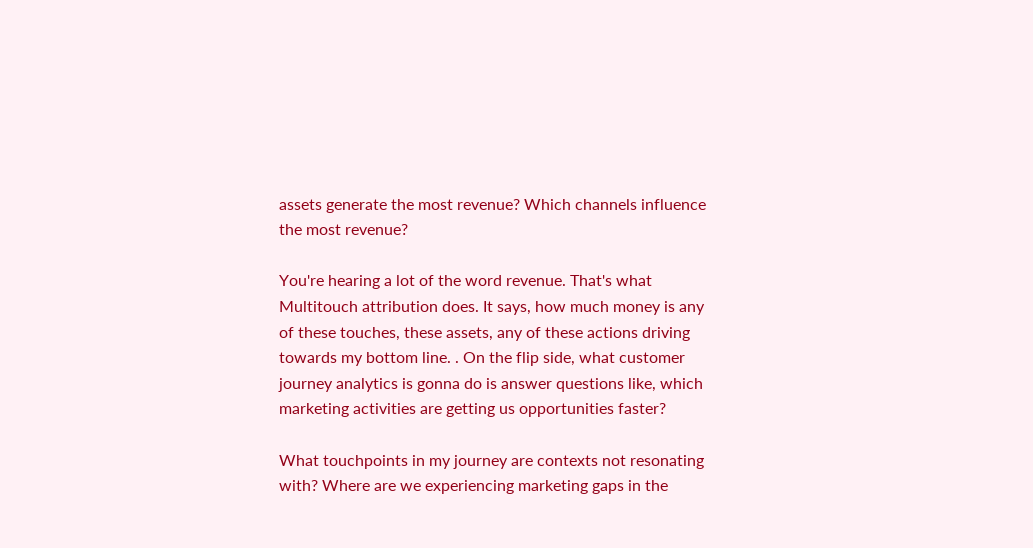assets generate the most revenue? Which channels influence the most revenue?

You're hearing a lot of the word revenue. That's what Multitouch attribution does. It says, how much money is any of these touches, these assets, any of these actions driving towards my bottom line. . On the flip side, what customer journey analytics is gonna do is answer questions like, which marketing activities are getting us opportunities faster?

What touchpoints in my journey are contexts not resonating with? Where are we experiencing marketing gaps in the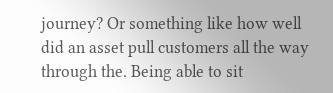journey? Or something like how well did an asset pull customers all the way through the. Being able to sit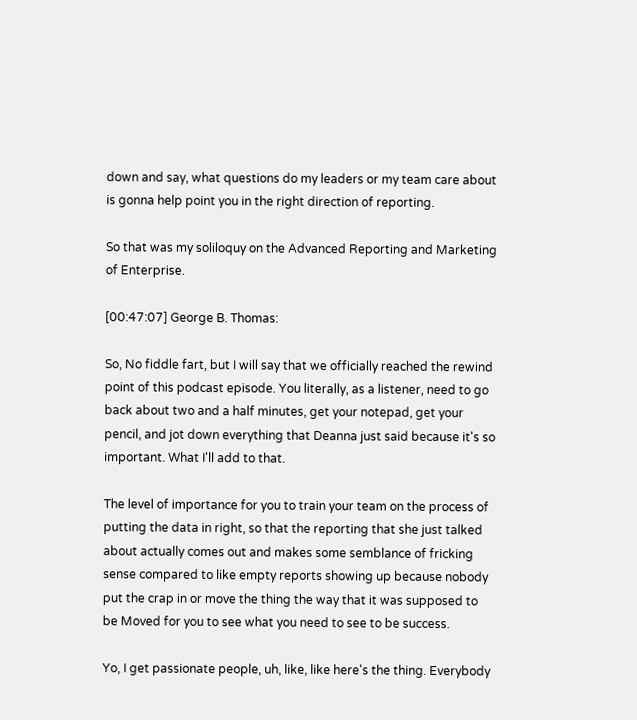down and say, what questions do my leaders or my team care about is gonna help point you in the right direction of reporting.

So that was my soliloquy on the Advanced Reporting and Marketing of Enterprise.

[00:47:07] George B. Thomas:

So, No fiddle fart, but I will say that we officially reached the rewind point of this podcast episode. You literally, as a listener, need to go back about two and a half minutes, get your notepad, get your pencil, and jot down everything that Deanna just said because it's so important. What I'll add to that.

The level of importance for you to train your team on the process of putting the data in right, so that the reporting that she just talked about actually comes out and makes some semblance of fricking sense compared to like empty reports showing up because nobody put the crap in or move the thing the way that it was supposed to be Moved for you to see what you need to see to be success.

Yo, I get passionate people, uh, like, like here's the thing. Everybody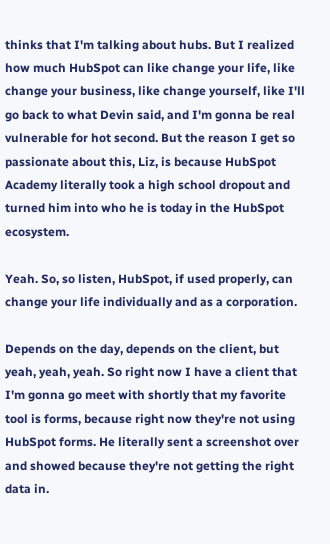thinks that I'm talking about hubs. But I realized how much HubSpot can like change your life, like change your business, like change yourself, like I'll go back to what Devin said, and I'm gonna be real vulnerable for hot second. But the reason I get so passionate about this, Liz, is because HubSpot Academy literally took a high school dropout and turned him into who he is today in the HubSpot ecosystem.

Yeah. So, so listen, HubSpot, if used properly, can change your life individually and as a corporation.

Depends on the day, depends on the client, but yeah, yeah, yeah. So right now I have a client that I'm gonna go meet with shortly that my favorite tool is forms, because right now they're not using HubSpot forms. He literally sent a screenshot over and showed because they're not getting the right data in.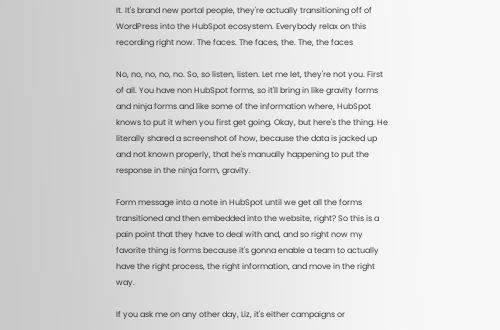It. It's brand new portal people, they're actually transitioning off of WordPress into the HubSpot ecosystem. Everybody relax on this recording right now. The faces. The faces, the. The, the faces

No, no, no, no, no. So, so listen, listen. Let me let, they're not you. First of all. You have non HubSpot forms, so it'll bring in like gravity forms and ninja forms and like some of the information where, HubSpot knows to put it when you first get going. Okay, but here's the thing. He literally shared a screenshot of how, because the data is jacked up and not known properly, that he's manually happening to put the response in the ninja form, gravity.

Form message into a note in HubSpot until we get all the forms transitioned and then embedded into the website, right? So this is a pain point that they have to deal with and, and so right now my favorite thing is forms because it's gonna enable a team to actually have the right process, the right information, and move in the right way.

If you ask me on any other day, Liz, it's either campaigns or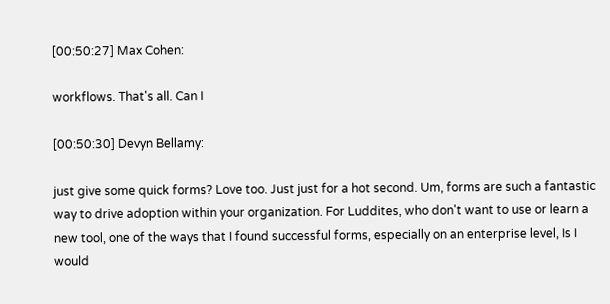[00:50:27] Max Cohen:

workflows. That's all. Can I

[00:50:30] Devyn Bellamy:

just give some quick forms? Love too. Just just for a hot second. Um, forms are such a fantastic way to drive adoption within your organization. For Luddites, who don't want to use or learn a new tool, one of the ways that I found successful forms, especially on an enterprise level, Is I would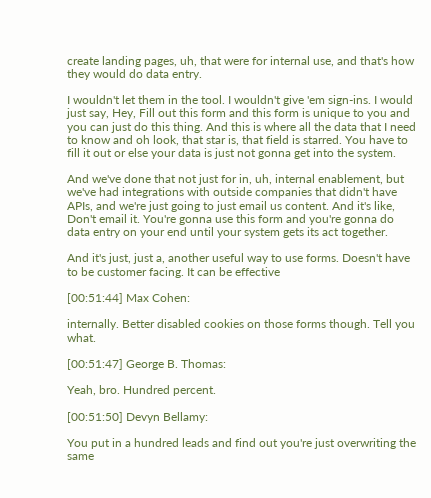create landing pages, uh, that were for internal use, and that's how they would do data entry.

I wouldn't let them in the tool. I wouldn't give 'em sign-ins. I would just say, Hey, Fill out this form and this form is unique to you and you can just do this thing. And this is where all the data that I need to know and oh look, that star is, that field is starred. You have to fill it out or else your data is just not gonna get into the system.

And we've done that not just for in, uh, internal enablement, but we've had integrations with outside companies that didn't have APIs, and we're just going to just email us content. And it's like, Don't email it. You're gonna use this form and you're gonna do data entry on your end until your system gets its act together.

And it's just, just a, another useful way to use forms. Doesn't have to be customer facing. It can be effective

[00:51:44] Max Cohen:

internally. Better disabled cookies on those forms though. Tell you what.

[00:51:47] George B. Thomas:

Yeah, bro. Hundred percent.

[00:51:50] Devyn Bellamy:

You put in a hundred leads and find out you're just overwriting the same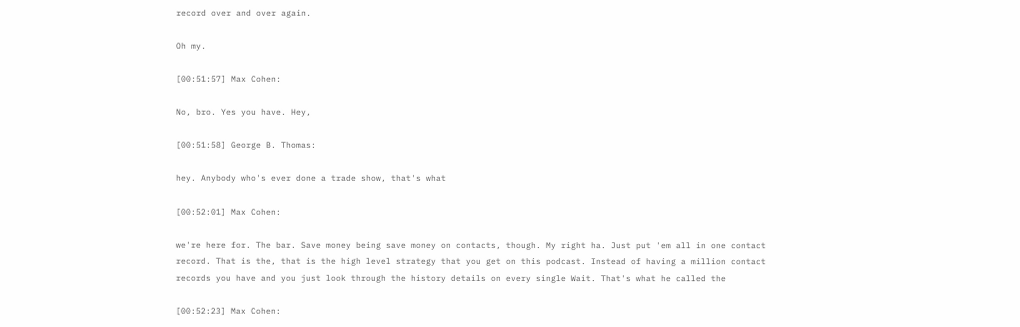record over and over again.

Oh my.

[00:51:57] Max Cohen:

No, bro. Yes you have. Hey,

[00:51:58] George B. Thomas:

hey. Anybody who's ever done a trade show, that's what

[00:52:01] Max Cohen:

we're here for. The bar. Save money being save money on contacts, though. My right ha. Just put 'em all in one contact record. That is the, that is the high level strategy that you get on this podcast. Instead of having a million contact records you have and you just look through the history details on every single Wait. That's what he called the

[00:52:23] Max Cohen: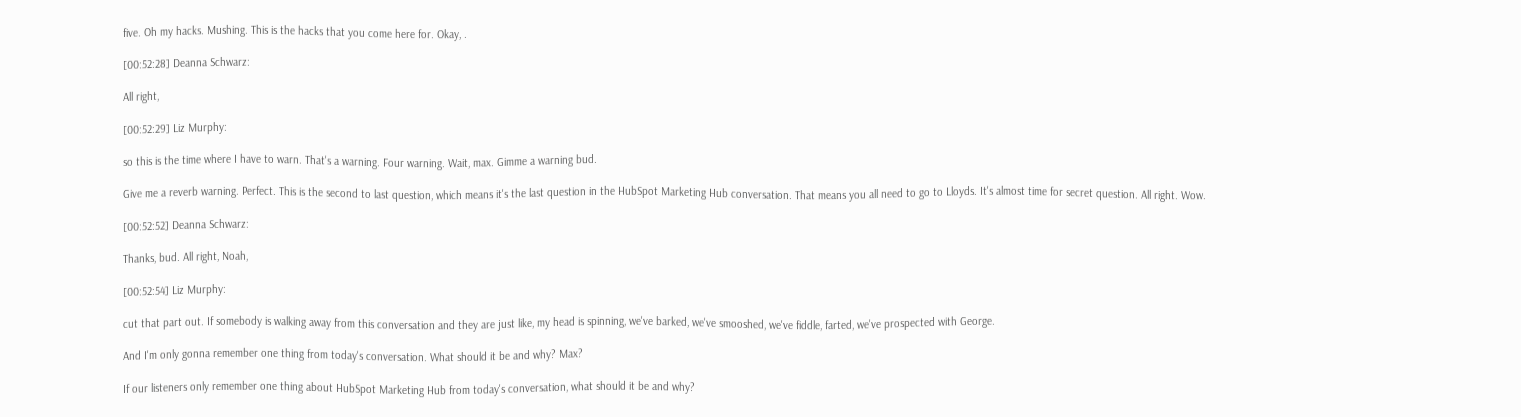five. Oh my hacks. Mushing. This is the hacks that you come here for. Okay, .

[00:52:28] Deanna Schwarz:

All right,

[00:52:29] Liz Murphy:

so this is the time where I have to warn. That's a warning. Four warning. Wait, max. Gimme a warning bud.

Give me a reverb warning. Perfect. This is the second to last question, which means it's the last question in the HubSpot Marketing Hub conversation. That means you all need to go to Lloyds. It's almost time for secret question. All right. Wow.

[00:52:52] Deanna Schwarz:

Thanks, bud. All right, Noah,

[00:52:54] Liz Murphy:

cut that part out. If somebody is walking away from this conversation and they are just like, my head is spinning, we've barked, we've smooshed, we've fiddle, farted, we've prospected with George.

And I'm only gonna remember one thing from today's conversation. What should it be and why? Max?

If our listeners only remember one thing about HubSpot Marketing Hub from today's conversation, what should it be and why?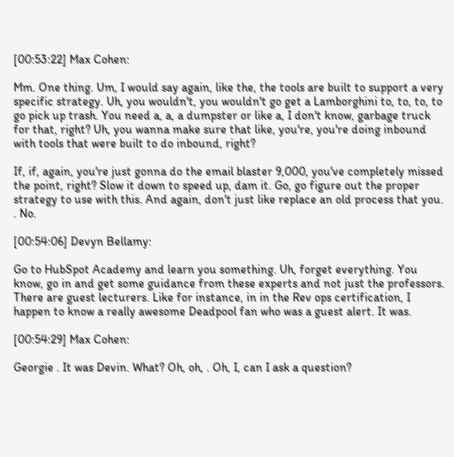[00:53:22] Max Cohen:

Mm. One thing. Um, I would say again, like the, the tools are built to support a very specific strategy. Uh, you wouldn't, you wouldn't go get a Lamborghini to, to, to, to go pick up trash. You need a, a, a dumpster or like a, I don't know, garbage truck for that, right? Uh, you wanna make sure that like, you're, you're doing inbound with tools that were built to do inbound, right?

If, if, again, you're just gonna do the email blaster 9,000, you've completely missed the point, right? Slow it down to speed up, dam it. Go, go figure out the proper strategy to use with this. And again, don't just like replace an old process that you. . No.

[00:54:06] Devyn Bellamy:

Go to HubSpot Academy and learn you something. Uh, forget everything. You know, go in and get some guidance from these experts and not just the professors. There are guest lecturers. Like for instance, in in the Rev ops certification, I happen to know a really awesome Deadpool fan who was a guest alert. It was.

[00:54:29] Max Cohen:

Georgie . It was Devin. What? Oh, oh, . Oh, I, can I ask a question?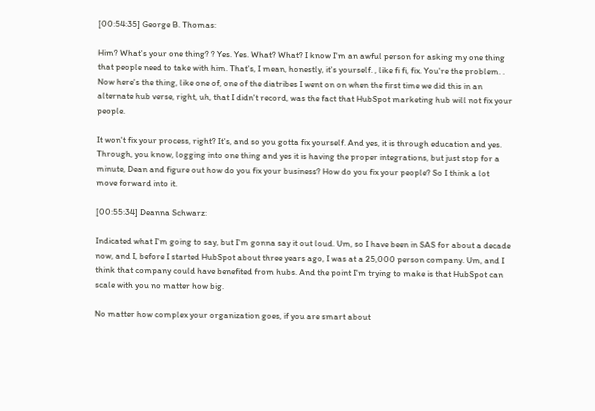[00:54:35] George B. Thomas:

Him? What's your one thing? ? Yes. Yes. What? What? I know I'm an awful person for asking my one thing that people need to take with him. That's, I mean, honestly, it's yourself. , like fi fi, fix. You're the problem. . Now here's the thing, like one of, one of the diatribes I went on on when the first time we did this in an alternate hub verse, right, uh, that I didn't record, was the fact that HubSpot marketing hub will not fix your people.

It won't fix your process, right? It's, and so you gotta fix yourself. And yes, it is through education and yes. Through, you know, logging into one thing and yes it is having the proper integrations, but just stop for a minute, Dean and figure out how do you fix your business? How do you fix your people? So I think a lot move forward into it.

[00:55:34] Deanna Schwarz:

Indicated what I'm going to say, but I'm gonna say it out loud. Um, so I have been in SAS for about a decade now, and I, before I started HubSpot about three years ago, I was at a 25,000 person company. Um, and I think that company could have benefited from hubs. And the point I'm trying to make is that HubSpot can scale with you no matter how big.

No matter how complex your organization goes, if you are smart about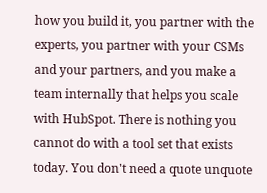how you build it, you partner with the experts, you partner with your CSMs and your partners, and you make a team internally that helps you scale with HubSpot. There is nothing you cannot do with a tool set that exists today. You don't need a quote unquote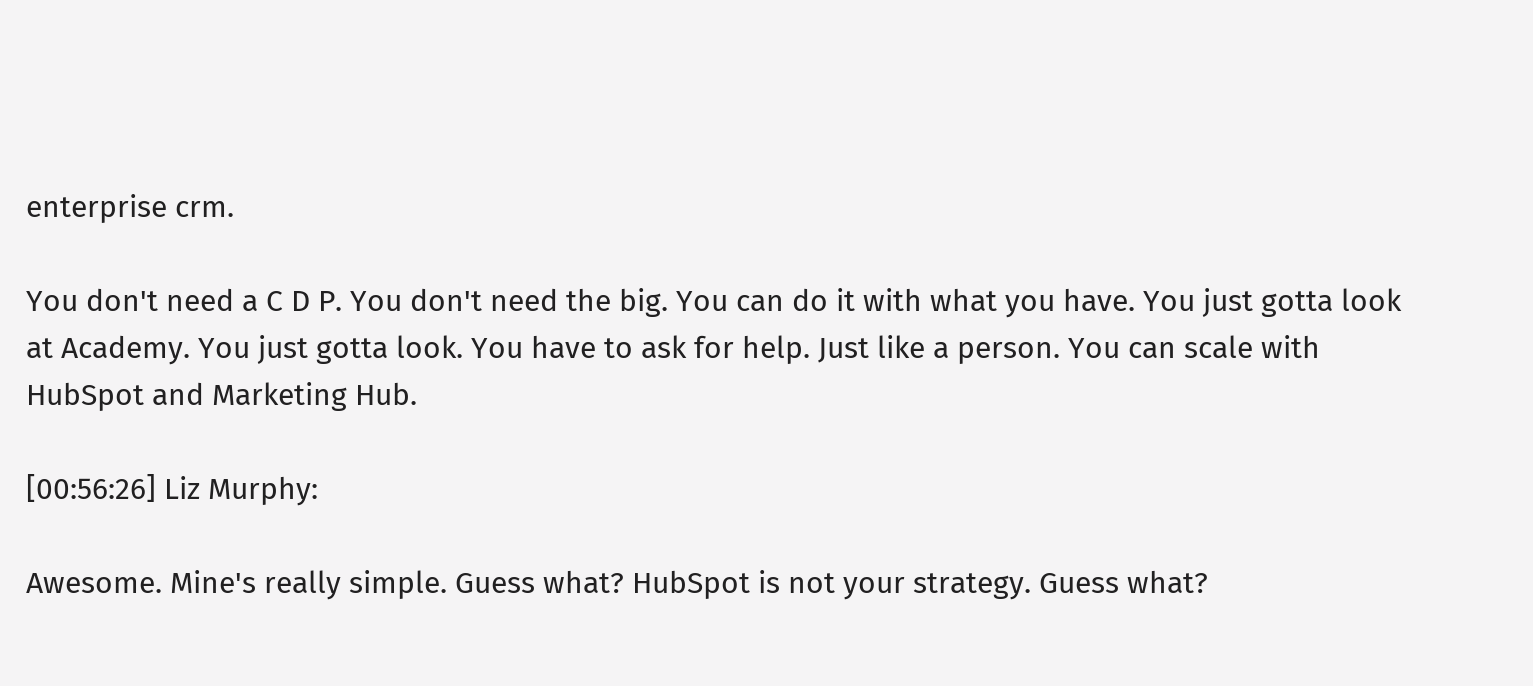enterprise crm.

You don't need a C D P. You don't need the big. You can do it with what you have. You just gotta look at Academy. You just gotta look. You have to ask for help. Just like a person. You can scale with HubSpot and Marketing Hub.

[00:56:26] Liz Murphy:

Awesome. Mine's really simple. Guess what? HubSpot is not your strategy. Guess what?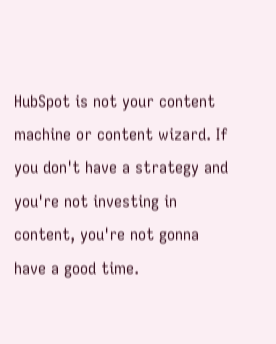HubSpot is not your content machine or content wizard. If you don't have a strategy and you're not investing in content, you're not gonna have a good time.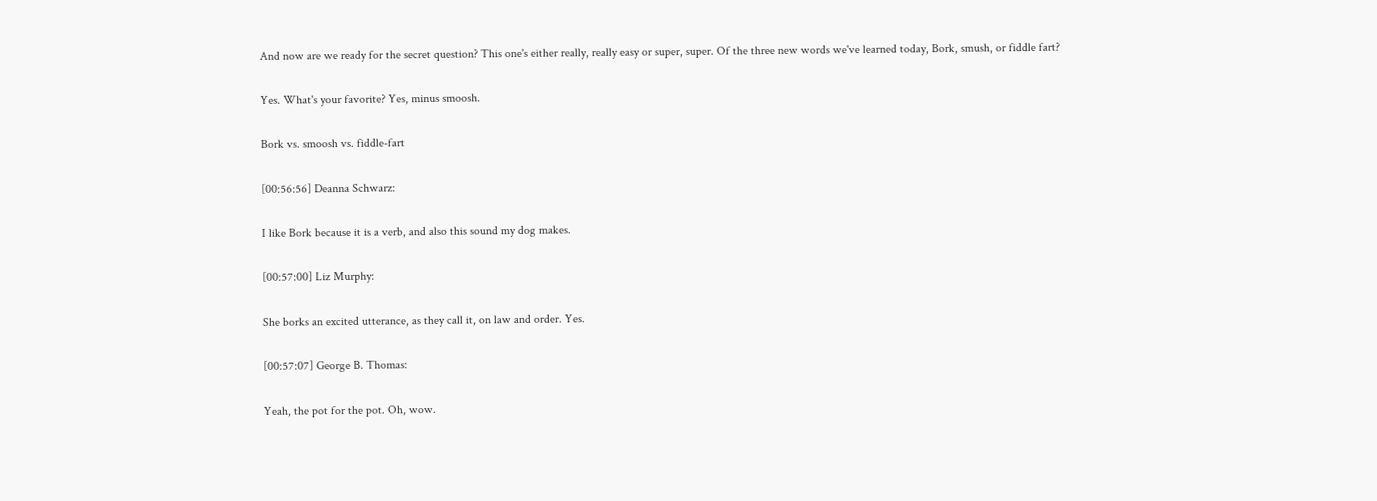And now are we ready for the secret question? This one's either really, really easy or super, super. Of the three new words we've learned today, Bork, smush, or fiddle fart?

Yes. What's your favorite? Yes, minus smoosh.

Bork vs. smoosh vs. fiddle-fart

[00:56:56] Deanna Schwarz:

I like Bork because it is a verb, and also this sound my dog makes.

[00:57:00] Liz Murphy:

She borks an excited utterance, as they call it, on law and order. Yes.

[00:57:07] George B. Thomas:

Yeah, the pot for the pot. Oh, wow.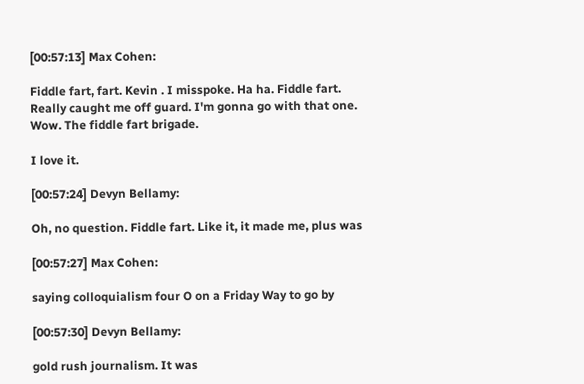[00:57:13] Max Cohen:

Fiddle fart, fart. Kevin . I misspoke. Ha ha. Fiddle fart. Really caught me off guard. I'm gonna go with that one. Wow. The fiddle fart brigade.

I love it.

[00:57:24] Devyn Bellamy:

Oh, no question. Fiddle fart. Like it, it made me, plus was

[00:57:27] Max Cohen:

saying colloquialism four O on a Friday Way to go by

[00:57:30] Devyn Bellamy:

gold rush journalism. It was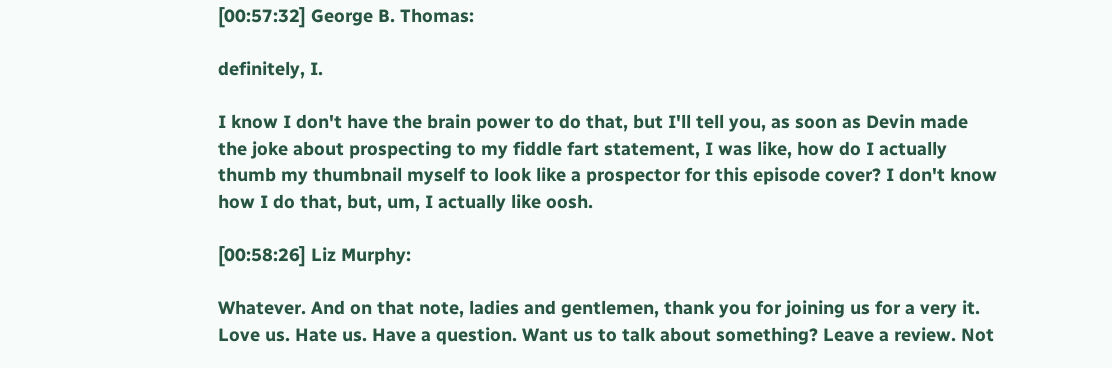[00:57:32] George B. Thomas:

definitely, I.

I know I don't have the brain power to do that, but I'll tell you, as soon as Devin made the joke about prospecting to my fiddle fart statement, I was like, how do I actually thumb my thumbnail myself to look like a prospector for this episode cover? I don't know how I do that, but, um, I actually like oosh.

[00:58:26] Liz Murphy:

Whatever. And on that note, ladies and gentlemen, thank you for joining us for a very it. Love us. Hate us. Have a question. Want us to talk about something? Leave a review. Not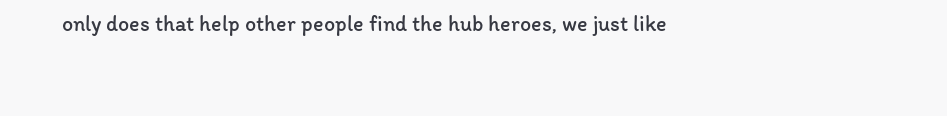only does that help other people find the hub heroes, we just like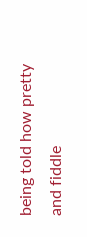being told how pretty and fiddle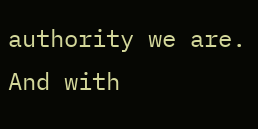authority we are. And with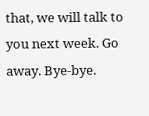that, we will talk to you next week. Go away. Bye-bye.